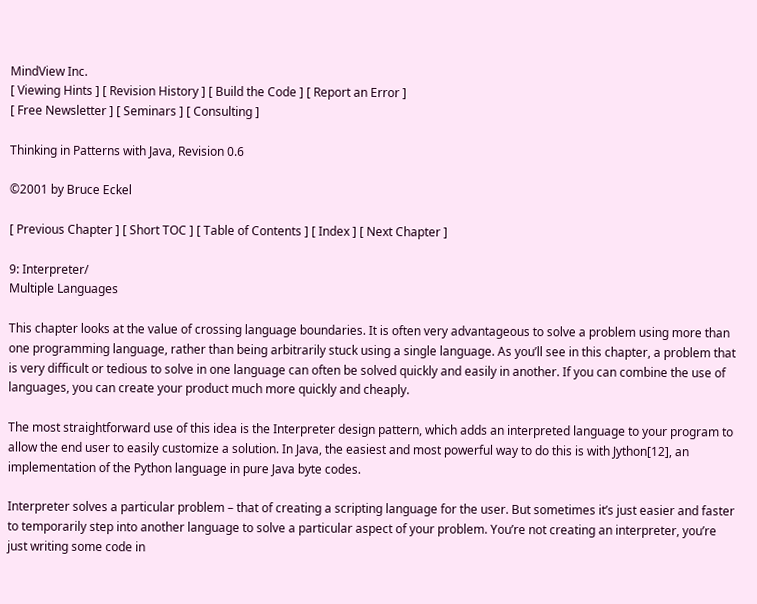MindView Inc.
[ Viewing Hints ] [ Revision History ] [ Build the Code ] [ Report an Error ]
[ Free Newsletter ] [ Seminars ] [ Consulting ]

Thinking in Patterns with Java, Revision 0.6

©2001 by Bruce Eckel

[ Previous Chapter ] [ Short TOC ] [ Table of Contents ] [ Index ] [ Next Chapter ]

9: Interpreter/
Multiple Languages

This chapter looks at the value of crossing language boundaries. It is often very advantageous to solve a problem using more than one programming language, rather than being arbitrarily stuck using a single language. As you’ll see in this chapter, a problem that is very difficult or tedious to solve in one language can often be solved quickly and easily in another. If you can combine the use of languages, you can create your product much more quickly and cheaply.

The most straightforward use of this idea is the Interpreter design pattern, which adds an interpreted language to your program to allow the end user to easily customize a solution. In Java, the easiest and most powerful way to do this is with Jython[12], an implementation of the Python language in pure Java byte codes.

Interpreter solves a particular problem – that of creating a scripting language for the user. But sometimes it’s just easier and faster to temporarily step into another language to solve a particular aspect of your problem. You’re not creating an interpreter, you’re just writing some code in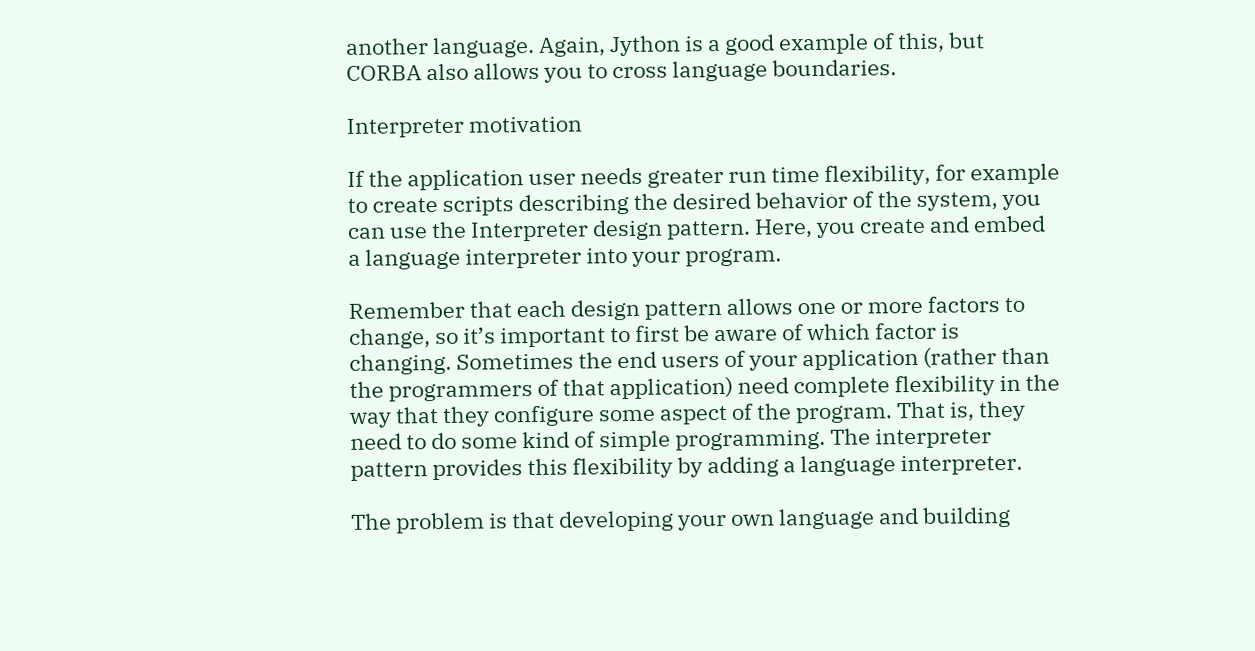another language. Again, Jython is a good example of this, but CORBA also allows you to cross language boundaries.

Interpreter motivation

If the application user needs greater run time flexibility, for example to create scripts describing the desired behavior of the system, you can use the Interpreter design pattern. Here, you create and embed a language interpreter into your program.

Remember that each design pattern allows one or more factors to change, so it’s important to first be aware of which factor is changing. Sometimes the end users of your application (rather than the programmers of that application) need complete flexibility in the way that they configure some aspect of the program. That is, they need to do some kind of simple programming. The interpreter pattern provides this flexibility by adding a language interpreter.

The problem is that developing your own language and building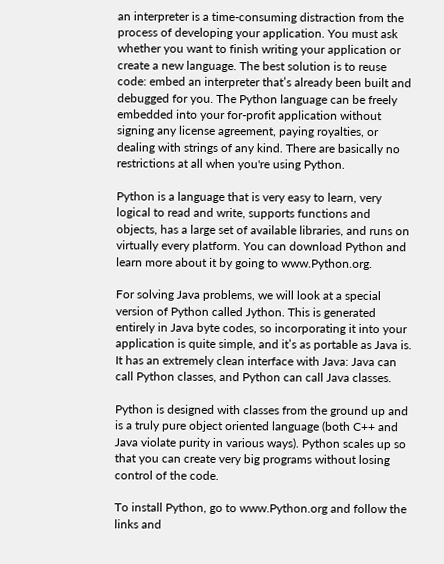an interpreter is a time-consuming distraction from the process of developing your application. You must ask whether you want to finish writing your application or create a new language. The best solution is to reuse code: embed an interpreter that’s already been built and debugged for you. The Python language can be freely embedded into your for-profit application without signing any license agreement, paying royalties, or dealing with strings of any kind. There are basically no restrictions at all when you're using Python.

Python is a language that is very easy to learn, very logical to read and write, supports functions and objects, has a large set of available libraries, and runs on virtually every platform. You can download Python and learn more about it by going to www.Python.org.

For solving Java problems, we will look at a special version of Python called Jython. This is generated entirely in Java byte codes, so incorporating it into your application is quite simple, and it’s as portable as Java is. It has an extremely clean interface with Java: Java can call Python classes, and Python can call Java classes.

Python is designed with classes from the ground up and is a truly pure object oriented language (both C++ and Java violate purity in various ways). Python scales up so that you can create very big programs without losing control of the code.

To install Python, go to www.Python.org and follow the links and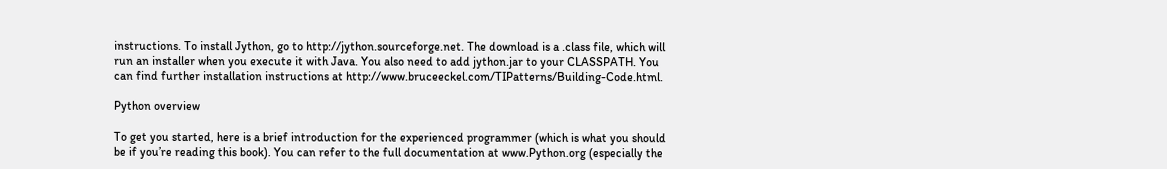instructions. To install Jython, go to http://jython.sourceforge.net. The download is a .class file, which will run an installer when you execute it with Java. You also need to add jython.jar to your CLASSPATH. You can find further installation instructions at http://www.bruceeckel.com/TIPatterns/Building-Code.html.

Python overview

To get you started, here is a brief introduction for the experienced programmer (which is what you should be if you’re reading this book). You can refer to the full documentation at www.Python.org (especially the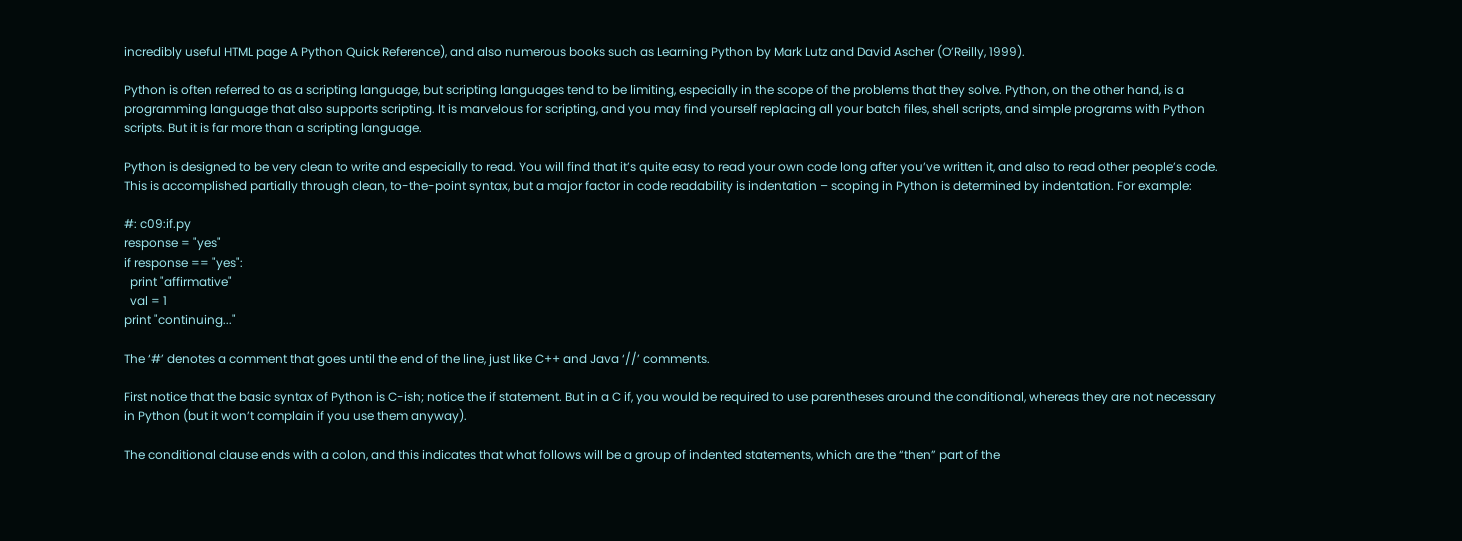incredibly useful HTML page A Python Quick Reference), and also numerous books such as Learning Python by Mark Lutz and David Ascher (O’Reilly, 1999).

Python is often referred to as a scripting language, but scripting languages tend to be limiting, especially in the scope of the problems that they solve. Python, on the other hand, is a programming language that also supports scripting. It is marvelous for scripting, and you may find yourself replacing all your batch files, shell scripts, and simple programs with Python scripts. But it is far more than a scripting language.

Python is designed to be very clean to write and especially to read. You will find that it’s quite easy to read your own code long after you’ve written it, and also to read other people’s code. This is accomplished partially through clean, to-the-point syntax, but a major factor in code readability is indentation – scoping in Python is determined by indentation. For example:

#: c09:if.py
response = "yes"
if response == "yes":
  print "affirmative"
  val = 1
print "continuing..."

The ‘#’ denotes a comment that goes until the end of the line, just like C++ and Java ‘//’ comments.

First notice that the basic syntax of Python is C-ish; notice the if statement. But in a C if, you would be required to use parentheses around the conditional, whereas they are not necessary in Python (but it won’t complain if you use them anyway).

The conditional clause ends with a colon, and this indicates that what follows will be a group of indented statements, which are the “then” part of the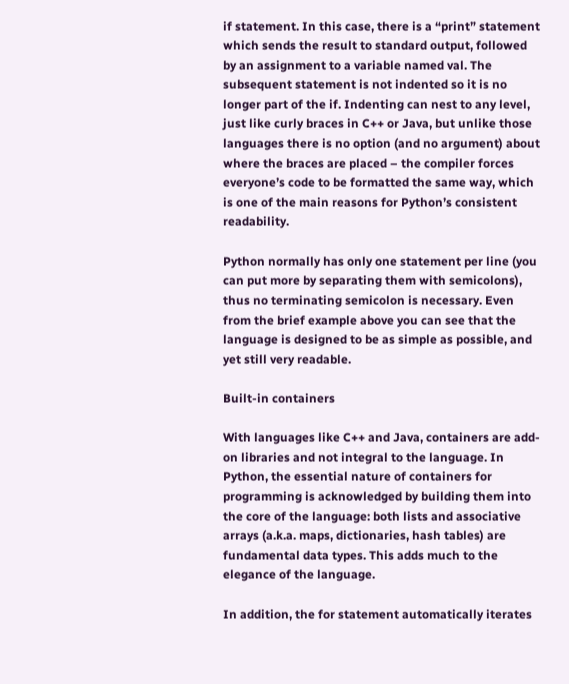if statement. In this case, there is a “print” statement which sends the result to standard output, followed by an assignment to a variable named val. The subsequent statement is not indented so it is no longer part of the if. Indenting can nest to any level, just like curly braces in C++ or Java, but unlike those languages there is no option (and no argument) about where the braces are placed – the compiler forces everyone’s code to be formatted the same way, which is one of the main reasons for Python’s consistent readability.

Python normally has only one statement per line (you can put more by separating them with semicolons), thus no terminating semicolon is necessary. Even from the brief example above you can see that the language is designed to be as simple as possible, and yet still very readable.

Built-in containers

With languages like C++ and Java, containers are add-on libraries and not integral to the language. In Python, the essential nature of containers for programming is acknowledged by building them into the core of the language: both lists and associative arrays (a.k.a. maps, dictionaries, hash tables) are fundamental data types. This adds much to the elegance of the language.

In addition, the for statement automatically iterates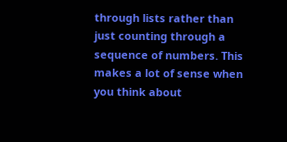through lists rather than just counting through a sequence of numbers. This makes a lot of sense when you think about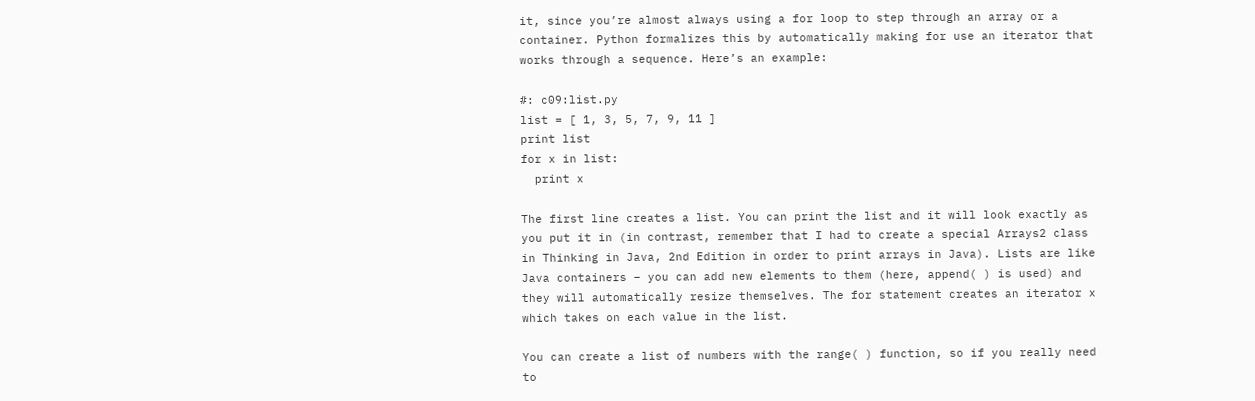it, since you’re almost always using a for loop to step through an array or a container. Python formalizes this by automatically making for use an iterator that works through a sequence. Here’s an example:

#: c09:list.py
list = [ 1, 3, 5, 7, 9, 11 ]
print list
for x in list:
  print x

The first line creates a list. You can print the list and it will look exactly as you put it in (in contrast, remember that I had to create a special Arrays2 class in Thinking in Java, 2nd Edition in order to print arrays in Java). Lists are like Java containers – you can add new elements to them (here, append( ) is used) and they will automatically resize themselves. The for statement creates an iterator x which takes on each value in the list.

You can create a list of numbers with the range( ) function, so if you really need to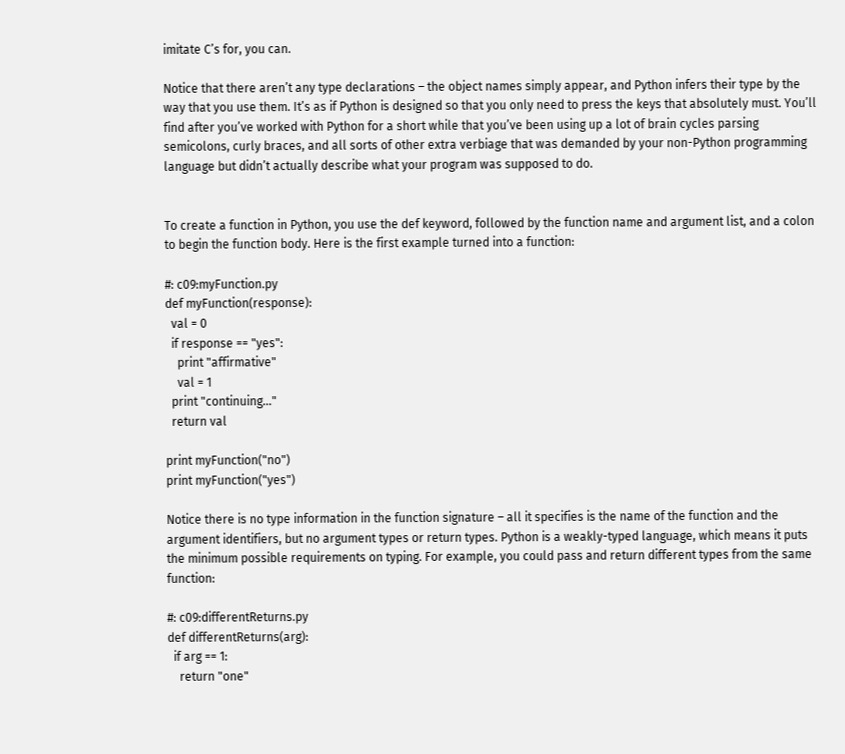imitate C’s for, you can.

Notice that there aren’t any type declarations – the object names simply appear, and Python infers their type by the way that you use them. It’s as if Python is designed so that you only need to press the keys that absolutely must. You’ll find after you’ve worked with Python for a short while that you’ve been using up a lot of brain cycles parsing semicolons, curly braces, and all sorts of other extra verbiage that was demanded by your non-Python programming language but didn’t actually describe what your program was supposed to do.


To create a function in Python, you use the def keyword, followed by the function name and argument list, and a colon to begin the function body. Here is the first example turned into a function:

#: c09:myFunction.py
def myFunction(response):
  val = 0
  if response == "yes":
    print "affirmative"
    val = 1
  print "continuing..."
  return val

print myFunction("no")
print myFunction("yes")

Notice there is no type information in the function signature – all it specifies is the name of the function and the argument identifiers, but no argument types or return types. Python is a weakly-typed language, which means it puts the minimum possible requirements on typing. For example, you could pass and return different types from the same function:

#: c09:differentReturns.py
def differentReturns(arg):
  if arg == 1:
    return "one"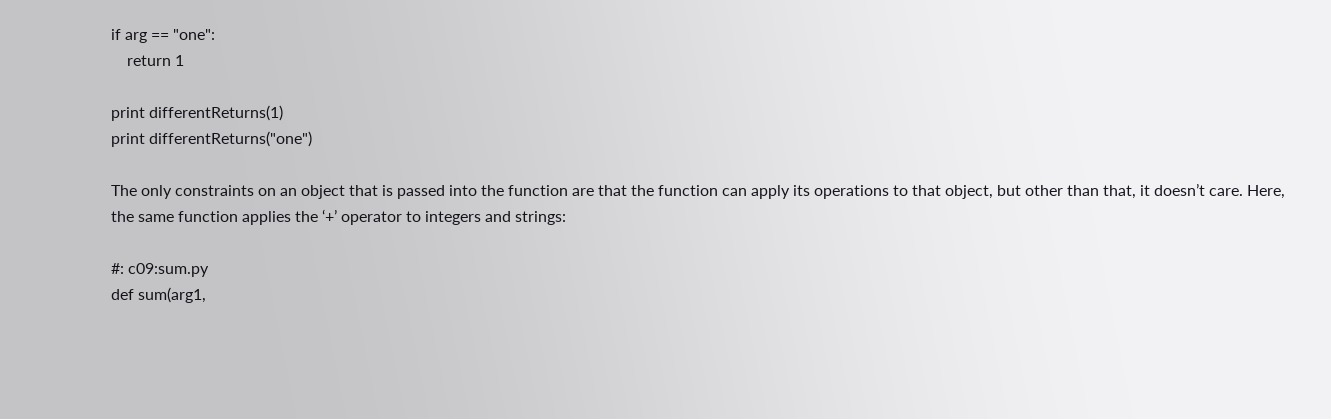if arg == "one":
    return 1

print differentReturns(1)
print differentReturns("one")

The only constraints on an object that is passed into the function are that the function can apply its operations to that object, but other than that, it doesn’t care. Here, the same function applies the ‘+’ operator to integers and strings:

#: c09:sum.py
def sum(arg1,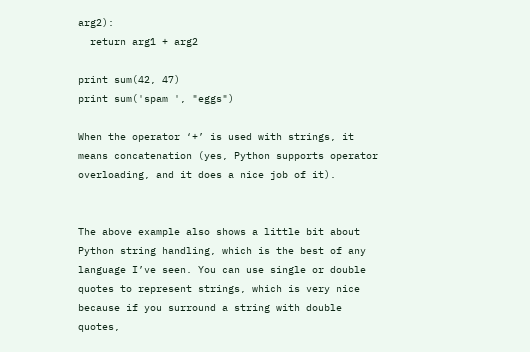arg2):
  return arg1 + arg2

print sum(42, 47)
print sum('spam ', "eggs")

When the operator ‘+’ is used with strings, it means concatenation (yes, Python supports operator overloading, and it does a nice job of it).


The above example also shows a little bit about Python string handling, which is the best of any language I’ve seen. You can use single or double quotes to represent strings, which is very nice because if you surround a string with double quotes,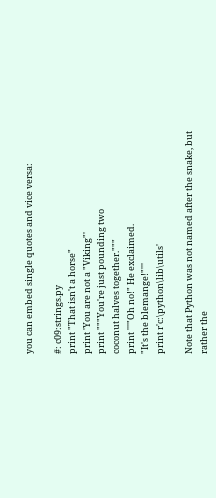you can embed single quotes and vice versa:

#: c09:strings.py
print "That isn't a horse"
print 'You are not a "Viking"'
print """You're just pounding two
coconut halves together."""
print '''"Oh no!" He exclaimed.
"It's the blemange!"'''
print r'c:\python\lib\utils'

Note that Python was not named after the snake, but rather the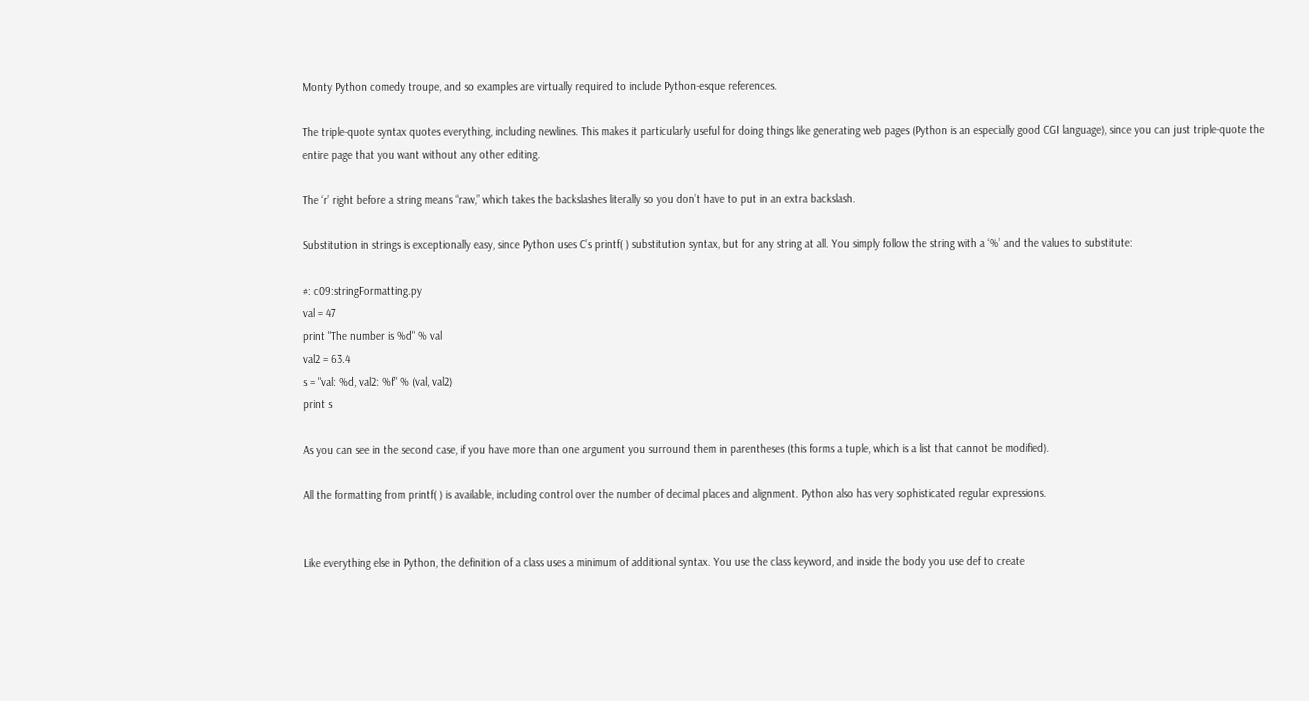Monty Python comedy troupe, and so examples are virtually required to include Python-esque references.

The triple-quote syntax quotes everything, including newlines. This makes it particularly useful for doing things like generating web pages (Python is an especially good CGI language), since you can just triple-quote the entire page that you want without any other editing.

The ‘r’ right before a string means “raw,” which takes the backslashes literally so you don’t have to put in an extra backslash.

Substitution in strings is exceptionally easy, since Python uses C’s printf( ) substitution syntax, but for any string at all. You simply follow the string with a ‘%’ and the values to substitute:

#: c09:stringFormatting.py
val = 47
print "The number is %d" % val
val2 = 63.4
s = "val: %d, val2: %f" % (val, val2)
print s

As you can see in the second case, if you have more than one argument you surround them in parentheses (this forms a tuple, which is a list that cannot be modified).

All the formatting from printf( ) is available, including control over the number of decimal places and alignment. Python also has very sophisticated regular expressions.


Like everything else in Python, the definition of a class uses a minimum of additional syntax. You use the class keyword, and inside the body you use def to create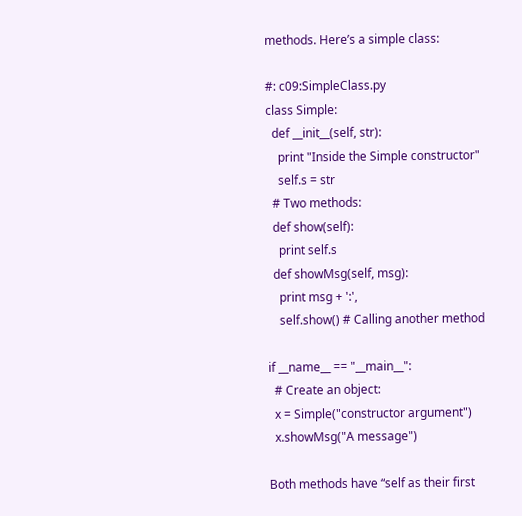methods. Here’s a simple class:

#: c09:SimpleClass.py
class Simple:
  def __init__(self, str):
    print "Inside the Simple constructor"
    self.s = str
  # Two methods:
  def show(self):
    print self.s
  def showMsg(self, msg):
    print msg + ':',
    self.show() # Calling another method

if __name__ == "__main__":
  # Create an object:
  x = Simple("constructor argument")
  x.showMsg("A message")

Both methods have “self as their first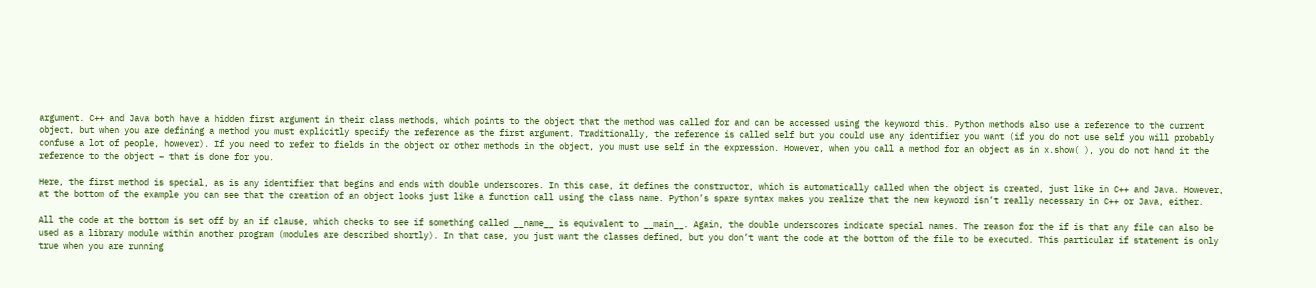argument. C++ and Java both have a hidden first argument in their class methods, which points to the object that the method was called for and can be accessed using the keyword this. Python methods also use a reference to the current object, but when you are defining a method you must explicitly specify the reference as the first argument. Traditionally, the reference is called self but you could use any identifier you want (if you do not use self you will probably confuse a lot of people, however). If you need to refer to fields in the object or other methods in the object, you must use self in the expression. However, when you call a method for an object as in x.show( ), you do not hand it the reference to the object – that is done for you.

Here, the first method is special, as is any identifier that begins and ends with double underscores. In this case, it defines the constructor, which is automatically called when the object is created, just like in C++ and Java. However, at the bottom of the example you can see that the creation of an object looks just like a function call using the class name. Python’s spare syntax makes you realize that the new keyword isn’t really necessary in C++ or Java, either.

All the code at the bottom is set off by an if clause, which checks to see if something called __name__ is equivalent to __main__. Again, the double underscores indicate special names. The reason for the if is that any file can also be used as a library module within another program (modules are described shortly). In that case, you just want the classes defined, but you don’t want the code at the bottom of the file to be executed. This particular if statement is only true when you are running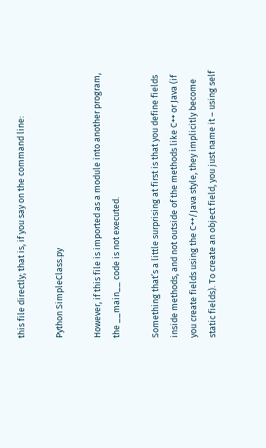this file directly; that is, if you say on the command line:

Python SimpleClass.py

However, if this file is imported as a module into another program, the __main__ code is not executed.

Something that’s a little surprising at first is that you define fields inside methods, and not outside of the methods like C++ or Java (if you create fields using the C++/Java style, they implicitly become static fields). To create an object field, you just name it – using self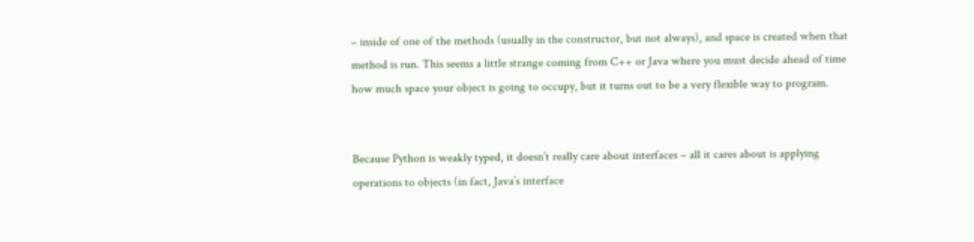– inside of one of the methods (usually in the constructor, but not always), and space is created when that method is run. This seems a little strange coming from C++ or Java where you must decide ahead of time how much space your object is going to occupy, but it turns out to be a very flexible way to program.


Because Python is weakly typed, it doesn’t really care about interfaces – all it cares about is applying operations to objects (in fact, Java’s interface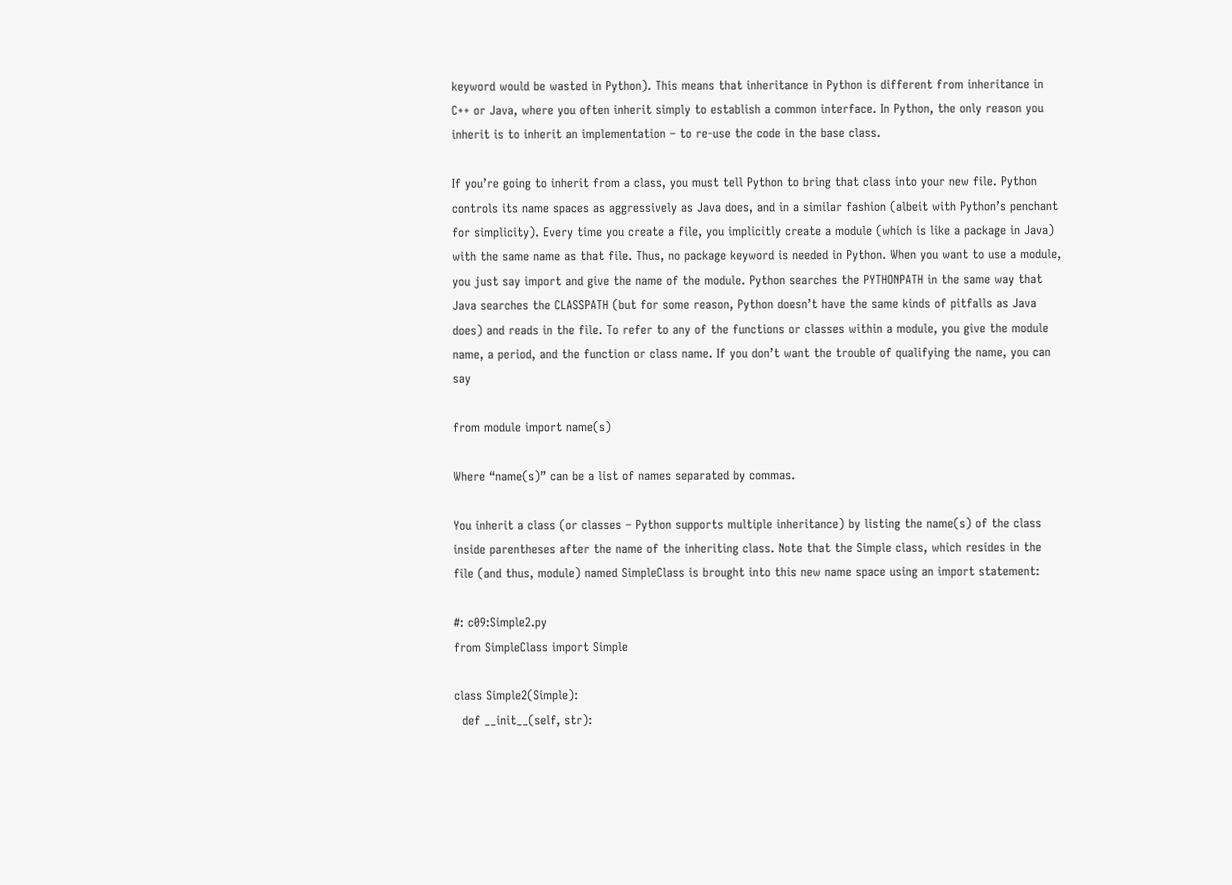keyword would be wasted in Python). This means that inheritance in Python is different from inheritance in C++ or Java, where you often inherit simply to establish a common interface. In Python, the only reason you inherit is to inherit an implementation – to re-use the code in the base class.

If you’re going to inherit from a class, you must tell Python to bring that class into your new file. Python controls its name spaces as aggressively as Java does, and in a similar fashion (albeit with Python’s penchant for simplicity). Every time you create a file, you implicitly create a module (which is like a package in Java) with the same name as that file. Thus, no package keyword is needed in Python. When you want to use a module, you just say import and give the name of the module. Python searches the PYTHONPATH in the same way that Java searches the CLASSPATH (but for some reason, Python doesn’t have the same kinds of pitfalls as Java does) and reads in the file. To refer to any of the functions or classes within a module, you give the module name, a period, and the function or class name. If you don’t want the trouble of qualifying the name, you can say

from module import name(s)

Where “name(s)” can be a list of names separated by commas.

You inherit a class (or classes – Python supports multiple inheritance) by listing the name(s) of the class inside parentheses after the name of the inheriting class. Note that the Simple class, which resides in the file (and thus, module) named SimpleClass is brought into this new name space using an import statement:

#: c09:Simple2.py
from SimpleClass import Simple

class Simple2(Simple):
  def __init__(self, str):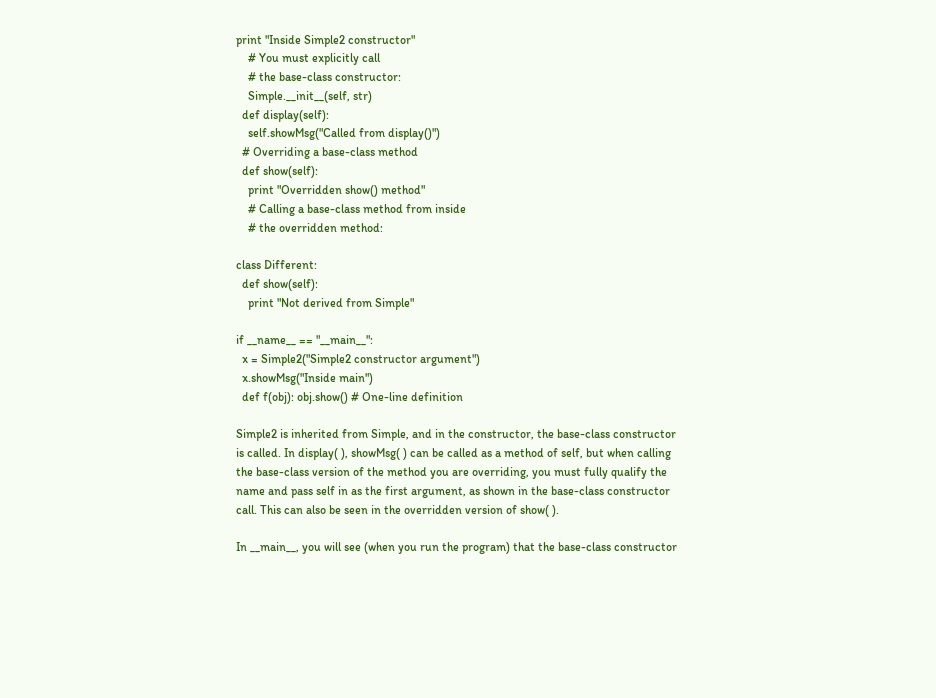print "Inside Simple2 constructor"
    # You must explicitly call
    # the base-class constructor:
    Simple.__init__(self, str)
  def display(self):
    self.showMsg("Called from display()")
  # Overriding a base-class method
  def show(self):
    print "Overridden show() method"
    # Calling a base-class method from inside
    # the overridden method:

class Different:
  def show(self):
    print "Not derived from Simple"

if __name__ == "__main__":
  x = Simple2("Simple2 constructor argument")
  x.showMsg("Inside main")
  def f(obj): obj.show() # One-line definition

Simple2 is inherited from Simple, and in the constructor, the base-class constructor is called. In display( ), showMsg( ) can be called as a method of self, but when calling the base-class version of the method you are overriding, you must fully qualify the name and pass self in as the first argument, as shown in the base-class constructor call. This can also be seen in the overridden version of show( ).

In __main__, you will see (when you run the program) that the base-class constructor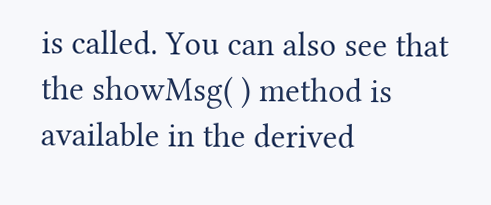is called. You can also see that the showMsg( ) method is available in the derived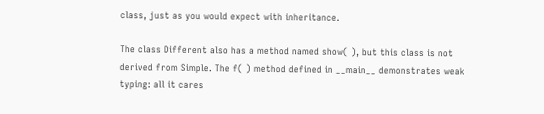class, just as you would expect with inheritance.

The class Different also has a method named show( ), but this class is not derived from Simple. The f( ) method defined in __main__ demonstrates weak typing: all it cares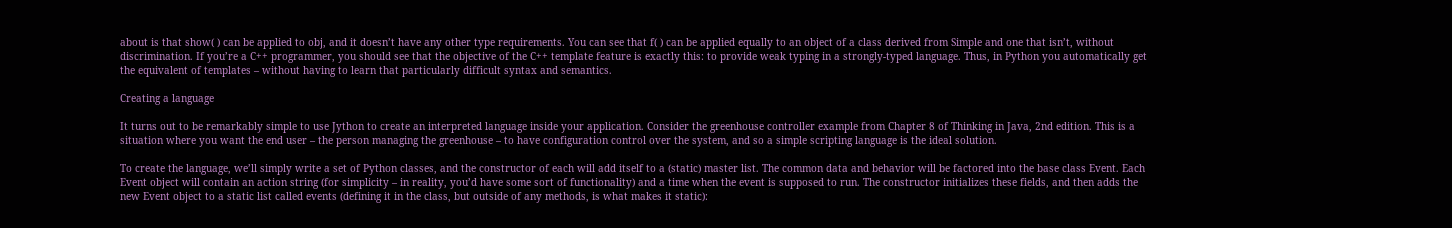about is that show( ) can be applied to obj, and it doesn’t have any other type requirements. You can see that f( ) can be applied equally to an object of a class derived from Simple and one that isn’t, without discrimination. If you’re a C++ programmer, you should see that the objective of the C++ template feature is exactly this: to provide weak typing in a strongly-typed language. Thus, in Python you automatically get the equivalent of templates – without having to learn that particularly difficult syntax and semantics.

Creating a language

It turns out to be remarkably simple to use Jython to create an interpreted language inside your application. Consider the greenhouse controller example from Chapter 8 of Thinking in Java, 2nd edition. This is a situation where you want the end user – the person managing the greenhouse – to have configuration control over the system, and so a simple scripting language is the ideal solution.

To create the language, we’ll simply write a set of Python classes, and the constructor of each will add itself to a (static) master list. The common data and behavior will be factored into the base class Event. Each Event object will contain an action string (for simplicity – in reality, you’d have some sort of functionality) and a time when the event is supposed to run. The constructor initializes these fields, and then adds the new Event object to a static list called events (defining it in the class, but outside of any methods, is what makes it static):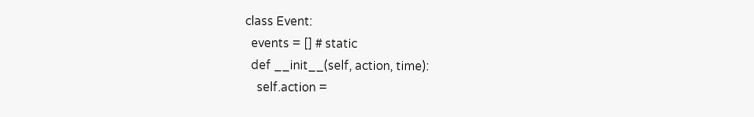class Event:
  events = [] # static
  def __init__(self, action, time):
    self.action =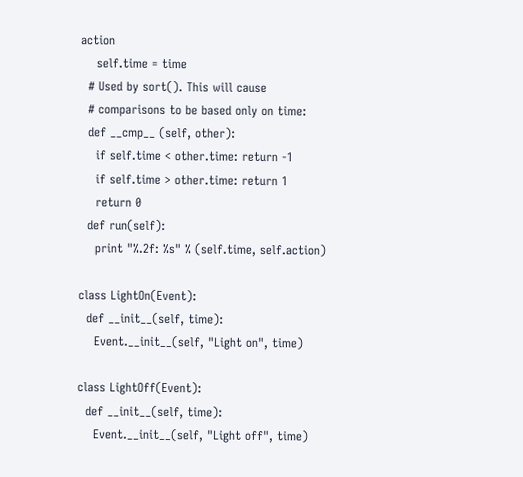action
    self.time = time
  # Used by sort(). This will cause
  # comparisons to be based only on time:
  def __cmp__ (self, other):
    if self.time < other.time: return -1
    if self.time > other.time: return 1
    return 0
  def run(self):
    print "%.2f: %s" % (self.time, self.action)

class LightOn(Event):
  def __init__(self, time):
    Event.__init__(self, "Light on", time)

class LightOff(Event):
  def __init__(self, time):
    Event.__init__(self, "Light off", time)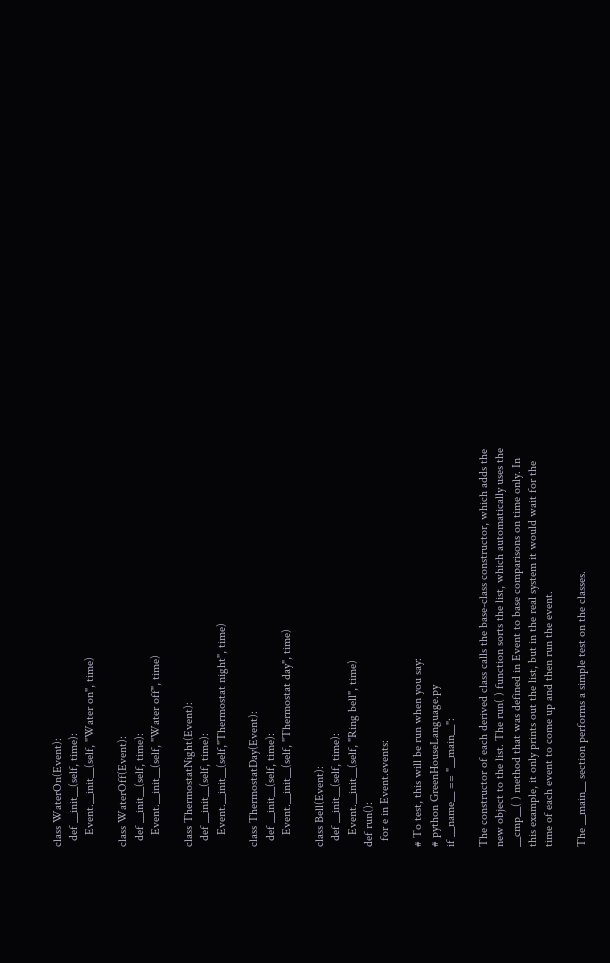class WaterOn(Event):
  def __init__(self, time):
    Event.__init__(self, "Water on", time)

class WaterOff(Event):
  def __init__(self, time):
    Event.__init__(self, "Water off", time)

class ThermostatNight(Event):
  def __init__(self, time):
    Event.__init__(self,"Thermostat night", time)

class ThermostatDay(Event):
  def __init__(self, time):
    Event.__init__(self, "Thermostat day", time)

class Bell(Event):
  def __init__(self, time):
    Event.__init__(self, "Ring bell", time)
def run():
  for e in Event.events:

# To test, this will be run when you say:
# python GreenHouseLanguage.py
if __name__ == "__main__":

The constructor of each derived class calls the base-class constructor, which adds the new object to the list. The run( ) function sorts the list, which automatically uses the __cmp__( ) method that was defined in Event to base comparisons on time only. In this example, it only prints out the list, but in the real system it would wait for the time of each event to come up and then run the event.

The __main__ section performs a simple test on the classes.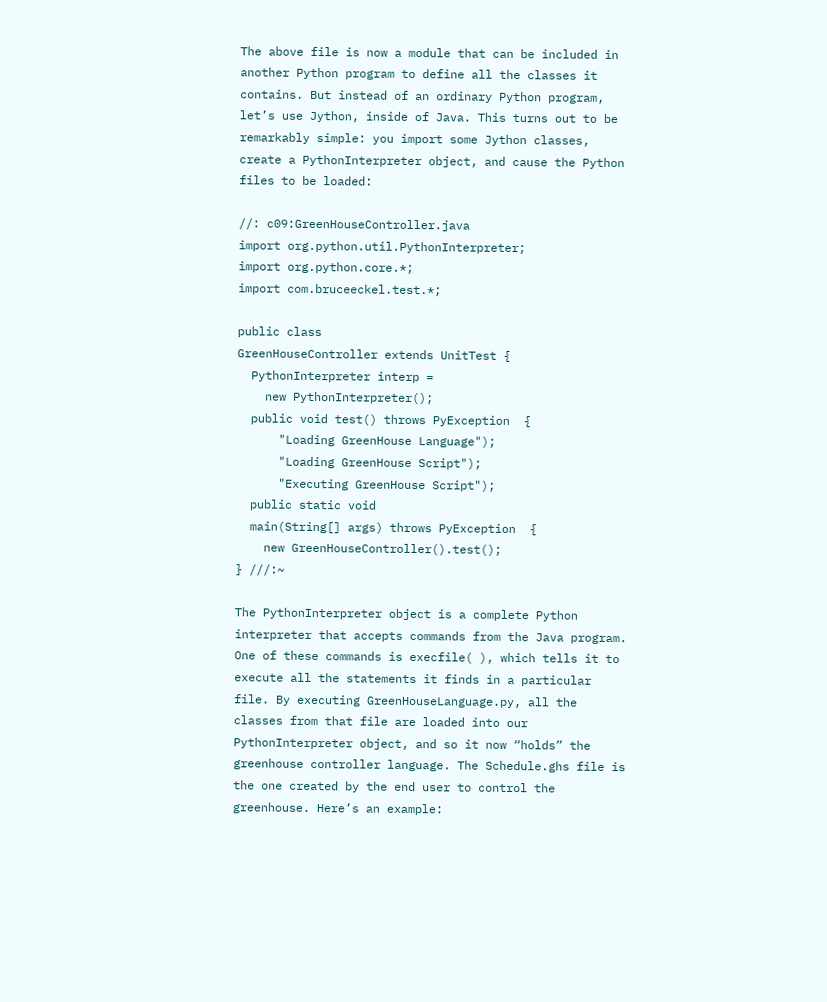The above file is now a module that can be included in another Python program to define all the classes it contains. But instead of an ordinary Python program, let’s use Jython, inside of Java. This turns out to be remarkably simple: you import some Jython classes, create a PythonInterpreter object, and cause the Python files to be loaded:

//: c09:GreenHouseController.java
import org.python.util.PythonInterpreter;
import org.python.core.*;
import com.bruceeckel.test.*;

public class
GreenHouseController extends UnitTest {
  PythonInterpreter interp =
    new PythonInterpreter();
  public void test() throws PyException  {
      "Loading GreenHouse Language");
      "Loading GreenHouse Script");
      "Executing GreenHouse Script");
  public static void
  main(String[] args) throws PyException  {
    new GreenHouseController().test();
} ///:~

The PythonInterpreter object is a complete Python interpreter that accepts commands from the Java program. One of these commands is execfile( ), which tells it to execute all the statements it finds in a particular file. By executing GreenHouseLanguage.py, all the classes from that file are loaded into our PythonInterpreter object, and so it now “holds” the greenhouse controller language. The Schedule.ghs file is the one created by the end user to control the greenhouse. Here’s an example: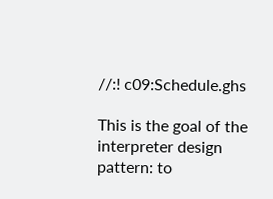//:! c09:Schedule.ghs

This is the goal of the interpreter design pattern: to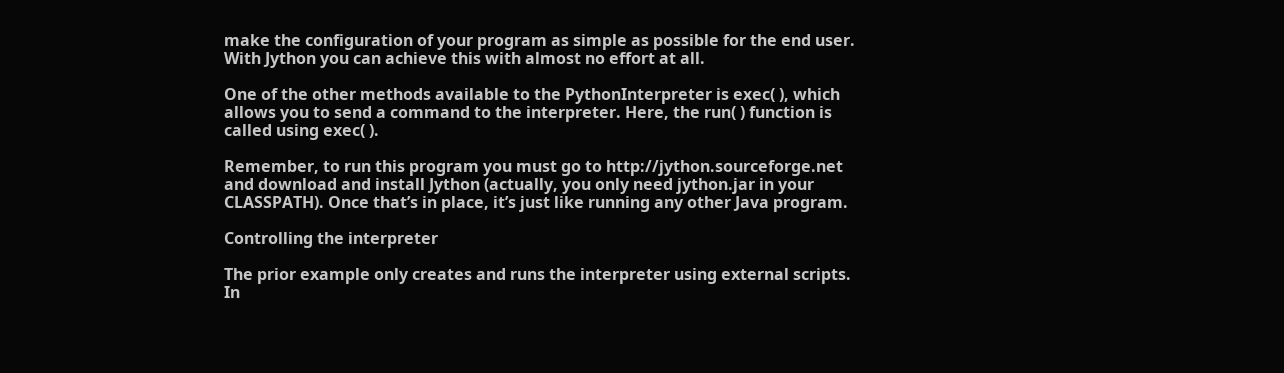make the configuration of your program as simple as possible for the end user. With Jython you can achieve this with almost no effort at all.

One of the other methods available to the PythonInterpreter is exec( ), which allows you to send a command to the interpreter. Here, the run( ) function is called using exec( ).

Remember, to run this program you must go to http://jython.sourceforge.net and download and install Jython (actually, you only need jython.jar in your CLASSPATH). Once that’s in place, it’s just like running any other Java program.

Controlling the interpreter

The prior example only creates and runs the interpreter using external scripts. In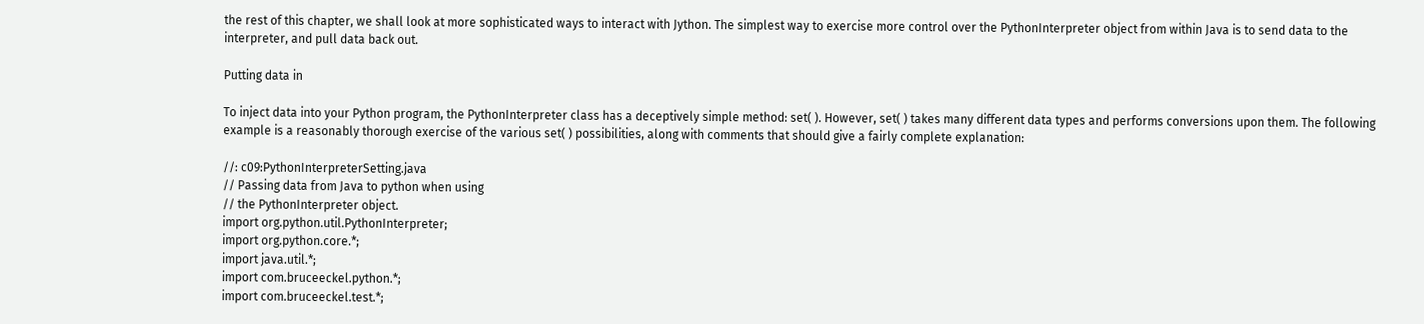the rest of this chapter, we shall look at more sophisticated ways to interact with Jython. The simplest way to exercise more control over the PythonInterpreter object from within Java is to send data to the interpreter, and pull data back out.

Putting data in

To inject data into your Python program, the PythonInterpreter class has a deceptively simple method: set( ). However, set( ) takes many different data types and performs conversions upon them. The following example is a reasonably thorough exercise of the various set( ) possibilities, along with comments that should give a fairly complete explanation:

//: c09:PythonInterpreterSetting.java
// Passing data from Java to python when using
// the PythonInterpreter object.
import org.python.util.PythonInterpreter;
import org.python.core.*;
import java.util.*;
import com.bruceeckel.python.*;
import com.bruceeckel.test.*;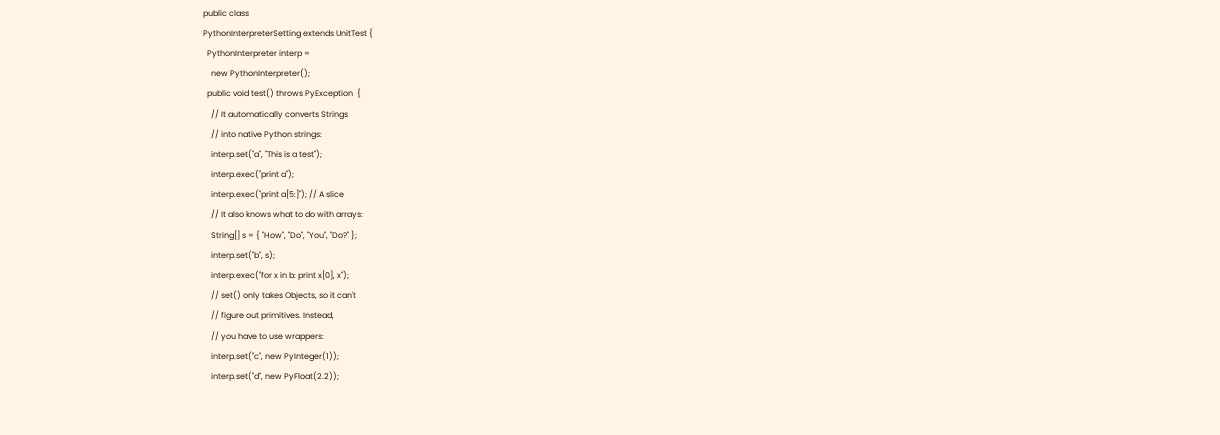public class
PythonInterpreterSetting extends UnitTest {
  PythonInterpreter interp =
    new PythonInterpreter();
  public void test() throws PyException  {
    // It automatically converts Strings
    // into native Python strings:
    interp.set("a", "This is a test");
    interp.exec("print a");
    interp.exec("print a[5:]"); // A slice
    // It also knows what to do with arrays:
    String[] s = { "How", "Do", "You", "Do?" };
    interp.set("b", s);
    interp.exec("for x in b: print x[0], x");
    // set() only takes Objects, so it can't
    // figure out primitives. Instead,
    // you have to use wrappers:
    interp.set("c", new PyInteger(1));
    interp.set("d", new PyFloat(2.2));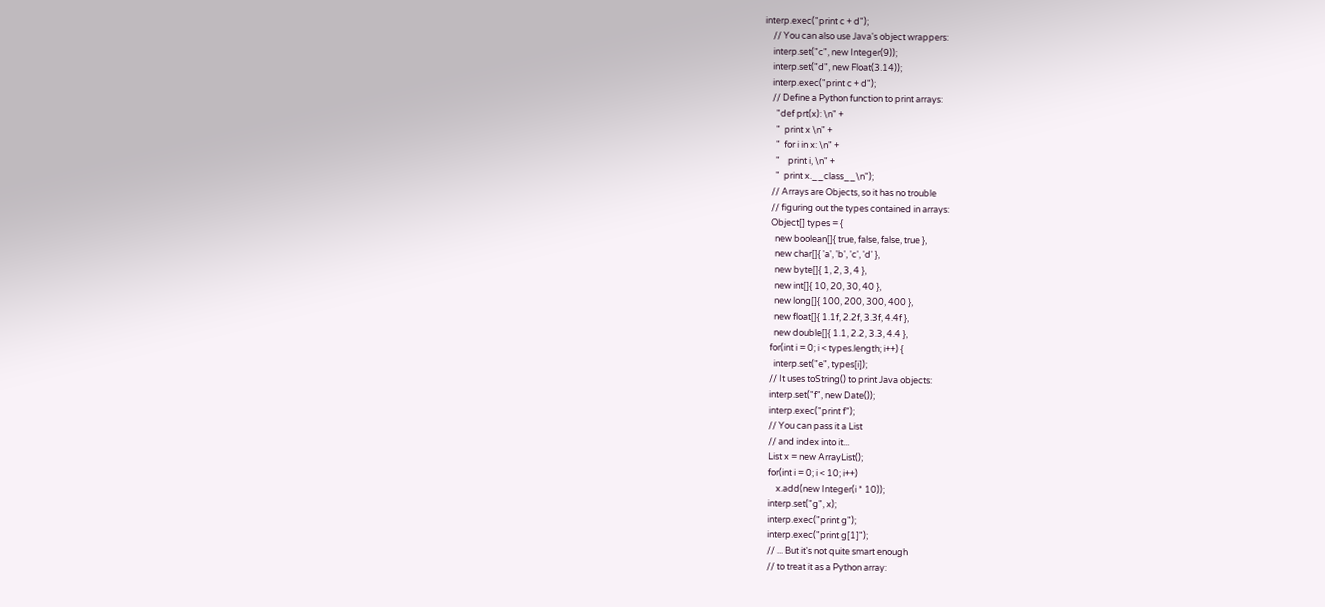interp.exec("print c + d");
    // You can also use Java's object wrappers:
    interp.set("c", new Integer(9));
    interp.set("d", new Float(3.14));
    interp.exec("print c + d");
    // Define a Python function to print arrays:
      "def prt(x): \n" +
      "  print x \n" +
      "  for i in x: \n" +
      "    print i, \n" +
      "  print x.__class__\n");
    // Arrays are Objects, so it has no trouble
    // figuring out the types contained in arrays:
    Object[] types = {
      new boolean[]{ true, false, false, true },
      new char[]{ 'a', 'b', 'c', 'd' },
      new byte[]{ 1, 2, 3, 4 },
      new int[]{ 10, 20, 30, 40 },
      new long[]{ 100, 200, 300, 400 },
      new float[]{ 1.1f, 2.2f, 3.3f, 4.4f },
      new double[]{ 1.1, 2.2, 3.3, 4.4 },
    for(int i = 0; i < types.length; i++) {
      interp.set("e", types[i]);
    // It uses toString() to print Java objects:
    interp.set("f", new Date());
    interp.exec("print f");
    // You can pass it a List
    // and index into it...
    List x = new ArrayList();
    for(int i = 0; i < 10; i++)
        x.add(new Integer(i * 10));
    interp.set("g", x);
    interp.exec("print g");
    interp.exec("print g[1]");
    // ... But it's not quite smart enough
    // to treat it as a Python array: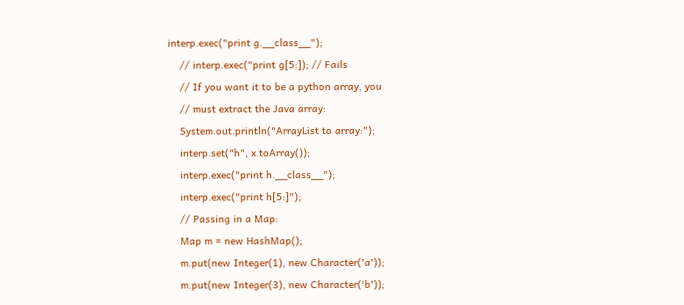interp.exec("print g.__class__");
    // interp.exec("print g[5:]); // Fails
    // If you want it to be a python array, you
    // must extract the Java array:
    System.out.println("ArrayList to array:");
    interp.set("h", x.toArray());
    interp.exec("print h.__class__");
    interp.exec("print h[5:]");
    // Passing in a Map:
    Map m = new HashMap();
    m.put(new Integer(1), new Character('a'));
    m.put(new Integer(3), new Character('b'));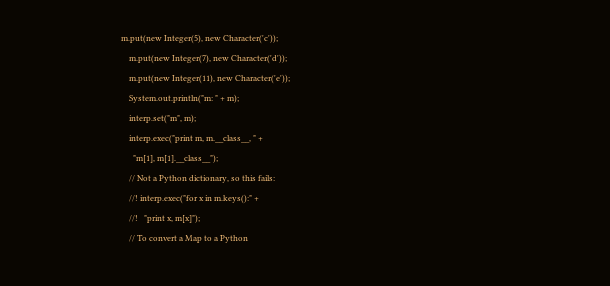m.put(new Integer(5), new Character('c'));
    m.put(new Integer(7), new Character('d'));
    m.put(new Integer(11), new Character('e'));
    System.out.println("m: " + m);
    interp.set("m", m);
    interp.exec("print m, m.__class__, " +
      "m[1], m[1].__class__");
    // Not a Python dictionary, so this fails:
    //! interp.exec("for x in m.keys():" +
    //!   "print x, m[x]");
    // To convert a Map to a Python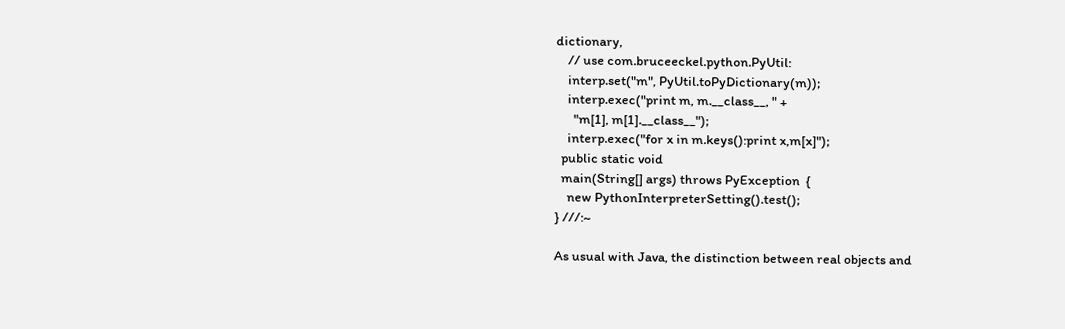dictionary,
    // use com.bruceeckel.python.PyUtil:
    interp.set("m", PyUtil.toPyDictionary(m));
    interp.exec("print m, m.__class__, " +
      "m[1], m[1].__class__");
    interp.exec("for x in m.keys():print x,m[x]");
  public static void
  main(String[] args) throws PyException  {
    new PythonInterpreterSetting().test();
} ///:~

As usual with Java, the distinction between real objects and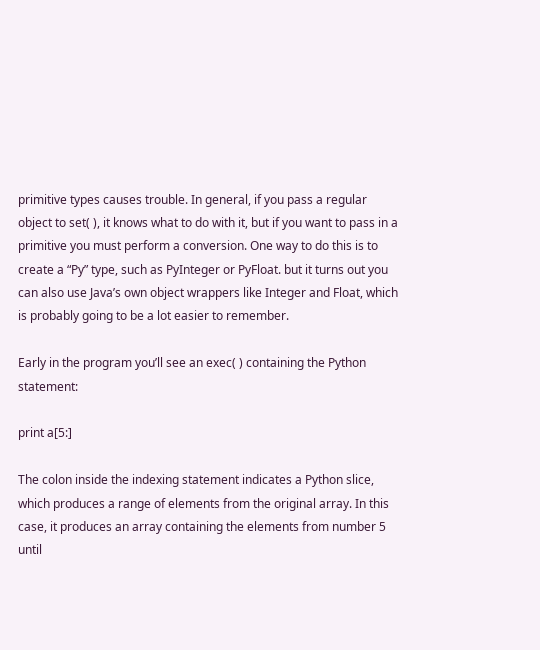primitive types causes trouble. In general, if you pass a regular object to set( ), it knows what to do with it, but if you want to pass in a primitive you must perform a conversion. One way to do this is to create a “Py” type, such as PyInteger or PyFloat. but it turns out you can also use Java’s own object wrappers like Integer and Float, which is probably going to be a lot easier to remember.

Early in the program you’ll see an exec( ) containing the Python statement:

print a[5:]

The colon inside the indexing statement indicates a Python slice, which produces a range of elements from the original array. In this case, it produces an array containing the elements from number 5 until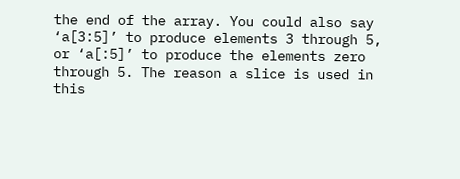the end of the array. You could also say ‘a[3:5]’ to produce elements 3 through 5, or ‘a[:5]’ to produce the elements zero through 5. The reason a slice is used in this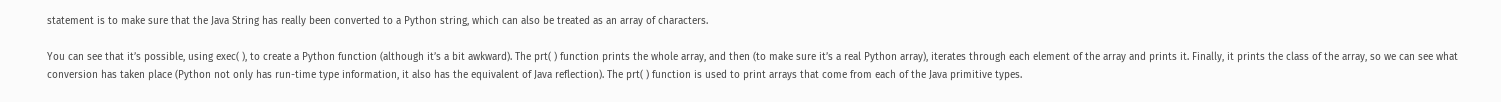statement is to make sure that the Java String has really been converted to a Python string, which can also be treated as an array of characters.

You can see that it’s possible, using exec( ), to create a Python function (although it’s a bit awkward). The prt( ) function prints the whole array, and then (to make sure it’s a real Python array), iterates through each element of the array and prints it. Finally, it prints the class of the array, so we can see what conversion has taken place (Python not only has run-time type information, it also has the equivalent of Java reflection). The prt( ) function is used to print arrays that come from each of the Java primitive types.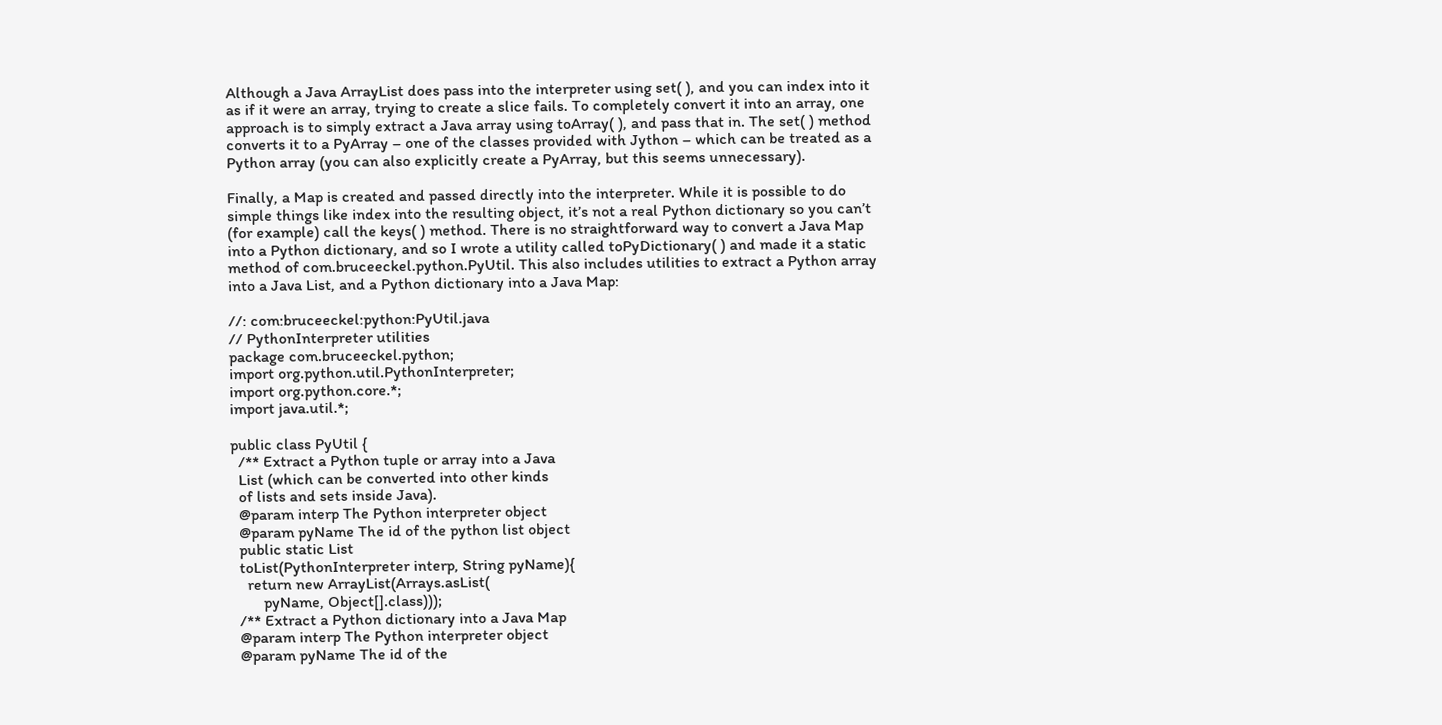Although a Java ArrayList does pass into the interpreter using set( ), and you can index into it as if it were an array, trying to create a slice fails. To completely convert it into an array, one approach is to simply extract a Java array using toArray( ), and pass that in. The set( ) method converts it to a PyArray – one of the classes provided with Jython – which can be treated as a Python array (you can also explicitly create a PyArray, but this seems unnecessary).

Finally, a Map is created and passed directly into the interpreter. While it is possible to do simple things like index into the resulting object, it’s not a real Python dictionary so you can’t (for example) call the keys( ) method. There is no straightforward way to convert a Java Map into a Python dictionary, and so I wrote a utility called toPyDictionary( ) and made it a static method of com.bruceeckel.python.PyUtil. This also includes utilities to extract a Python array into a Java List, and a Python dictionary into a Java Map:

//: com:bruceeckel:python:PyUtil.java
// PythonInterpreter utilities
package com.bruceeckel.python;
import org.python.util.PythonInterpreter;
import org.python.core.*;
import java.util.*;

public class PyUtil {
  /** Extract a Python tuple or array into a Java
  List (which can be converted into other kinds
  of lists and sets inside Java).
  @param interp The Python interpreter object
  @param pyName The id of the python list object
  public static List
  toList(PythonInterpreter interp, String pyName){
    return new ArrayList(Arrays.asList(
        pyName, Object[].class)));
  /** Extract a Python dictionary into a Java Map
  @param interp The Python interpreter object
  @param pyName The id of the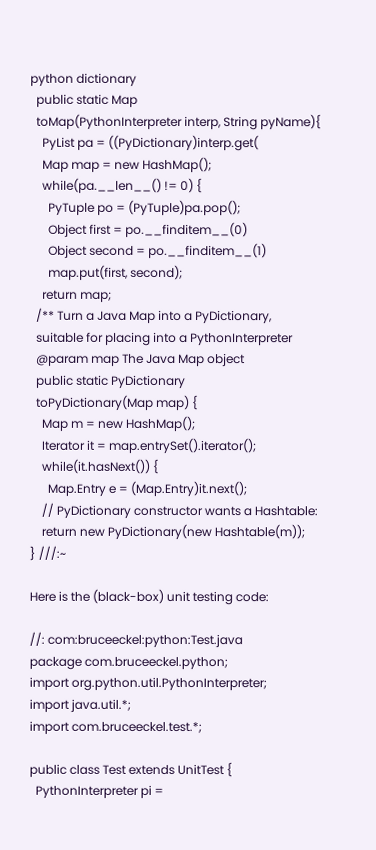python dictionary
  public static Map
  toMap(PythonInterpreter interp, String pyName){
    PyList pa = ((PyDictionary)interp.get(
    Map map = new HashMap();
    while(pa.__len__() != 0) {
      PyTuple po = (PyTuple)pa.pop();
      Object first = po.__finditem__(0)
      Object second = po.__finditem__(1)
      map.put(first, second);
    return map;
  /** Turn a Java Map into a PyDictionary,
  suitable for placing into a PythonInterpreter
  @param map The Java Map object
  public static PyDictionary
  toPyDictionary(Map map) {
    Map m = new HashMap();
    Iterator it = map.entrySet().iterator();
    while(it.hasNext()) {
      Map.Entry e = (Map.Entry)it.next();
    // PyDictionary constructor wants a Hashtable:
    return new PyDictionary(new Hashtable(m));
} ///:~

Here is the (black-box) unit testing code:

//: com:bruceeckel:python:Test.java
package com.bruceeckel.python;
import org.python.util.PythonInterpreter;
import java.util.*;
import com.bruceeckel.test.*;

public class Test extends UnitTest {
  PythonInterpreter pi =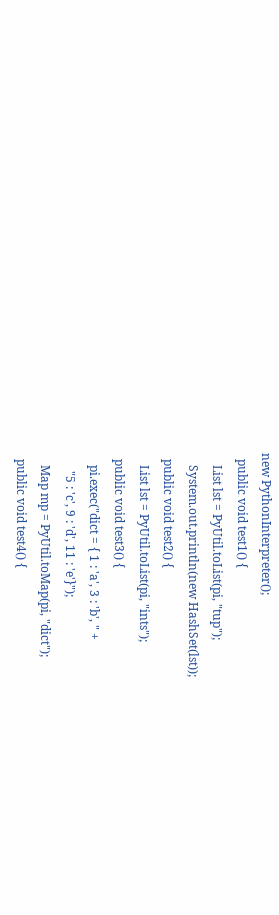new PythonInterpreter();
  public void test1() {
    List lst = PyUtil.toList(pi, "tup");
    System.out.println(new HashSet(lst));
  public void test2() {
    List lst = PyUtil.toList(pi, "ints");
  public void test3() {
    pi.exec("dict = { 1 : 'a', 3 : 'b', " +
      "5 : 'c', 9 : 'd', 11 : 'e'}");
    Map mp = PyUtil.toMap(pi, "dict");
  public void test4() {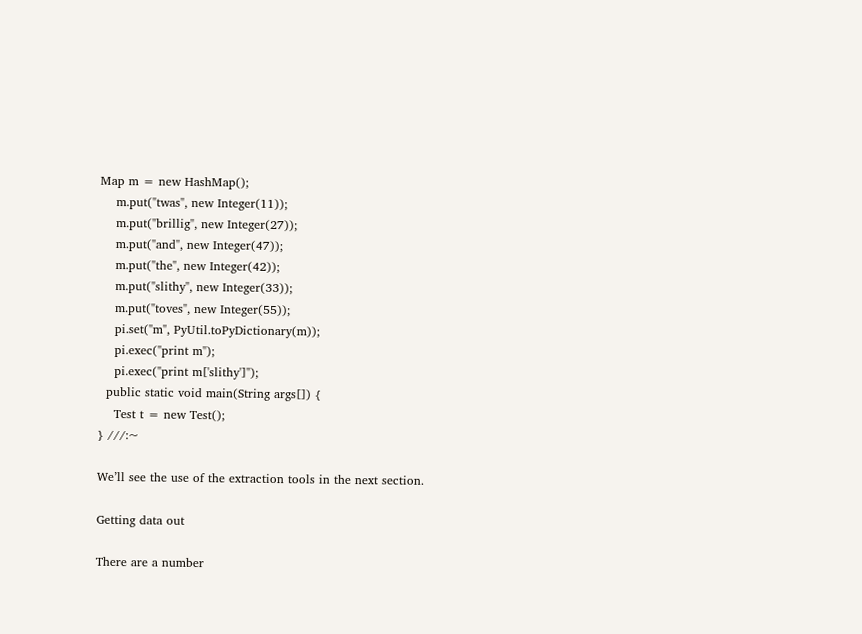Map m = new HashMap();
    m.put("twas", new Integer(11));
    m.put("brillig", new Integer(27));
    m.put("and", new Integer(47));
    m.put("the", new Integer(42));
    m.put("slithy", new Integer(33));
    m.put("toves", new Integer(55));
    pi.set("m", PyUtil.toPyDictionary(m));
    pi.exec("print m");
    pi.exec("print m['slithy']");
  public static void main(String args[]) {
    Test t = new Test();
} ///:~

We’ll see the use of the extraction tools in the next section.

Getting data out

There are a number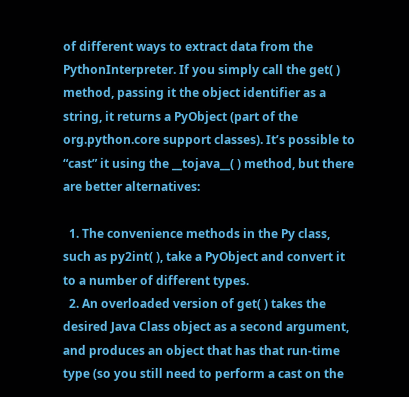of different ways to extract data from the PythonInterpreter. If you simply call the get( ) method, passing it the object identifier as a string, it returns a PyObject (part of the org.python.core support classes). It’s possible to “cast” it using the __tojava__( ) method, but there are better alternatives:

  1. The convenience methods in the Py class, such as py2int( ), take a PyObject and convert it to a number of different types.
  2. An overloaded version of get( ) takes the desired Java Class object as a second argument, and produces an object that has that run-time type (so you still need to perform a cast on the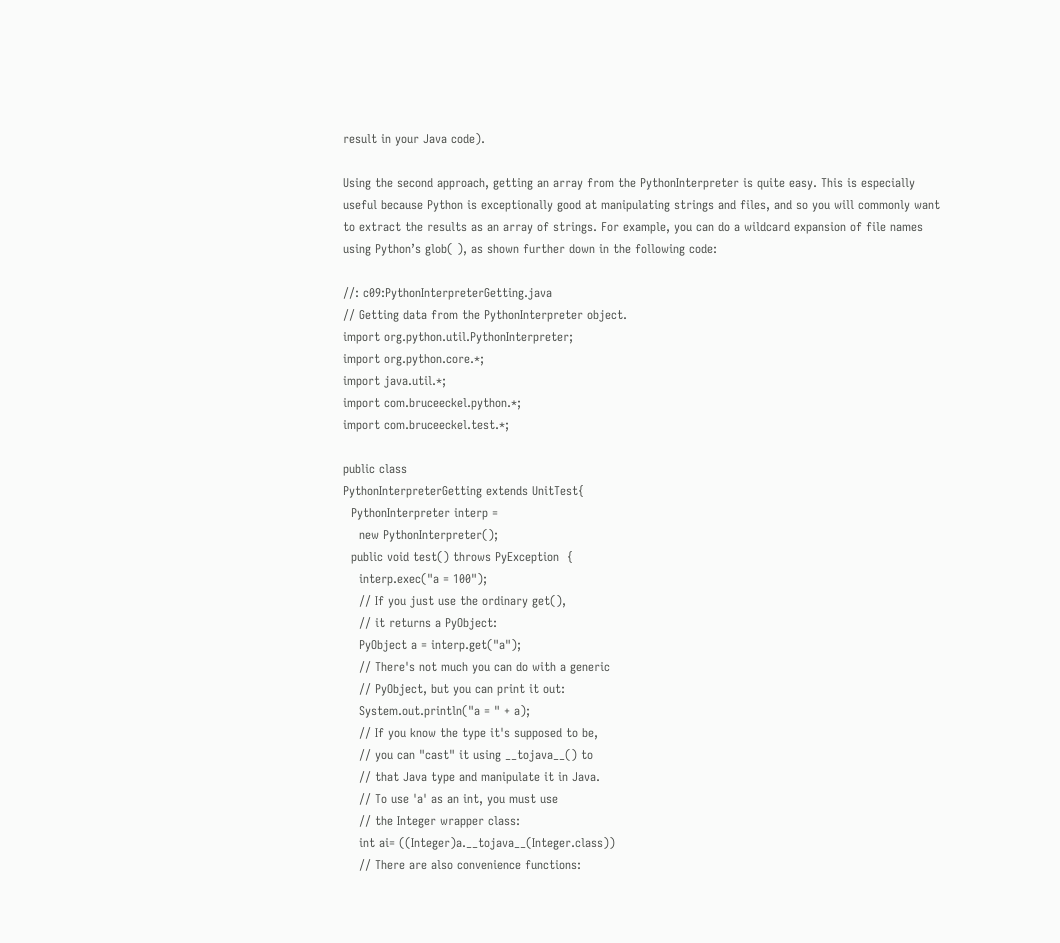result in your Java code).

Using the second approach, getting an array from the PythonInterpreter is quite easy. This is especially useful because Python is exceptionally good at manipulating strings and files, and so you will commonly want to extract the results as an array of strings. For example, you can do a wildcard expansion of file names using Python’s glob( ), as shown further down in the following code:

//: c09:PythonInterpreterGetting.java
// Getting data from the PythonInterpreter object.
import org.python.util.PythonInterpreter;
import org.python.core.*;
import java.util.*;
import com.bruceeckel.python.*;
import com.bruceeckel.test.*;

public class
PythonInterpreterGetting extends UnitTest{
  PythonInterpreter interp =
    new PythonInterpreter();
  public void test() throws PyException  {
    interp.exec("a = 100");
    // If you just use the ordinary get(),
    // it returns a PyObject:
    PyObject a = interp.get("a");
    // There's not much you can do with a generic
    // PyObject, but you can print it out:
    System.out.println("a = " + a);
    // If you know the type it's supposed to be,
    // you can "cast" it using __tojava__() to
    // that Java type and manipulate it in Java.
    // To use 'a' as an int, you must use
    // the Integer wrapper class:
    int ai= ((Integer)a.__tojava__(Integer.class))
    // There are also convenience functions: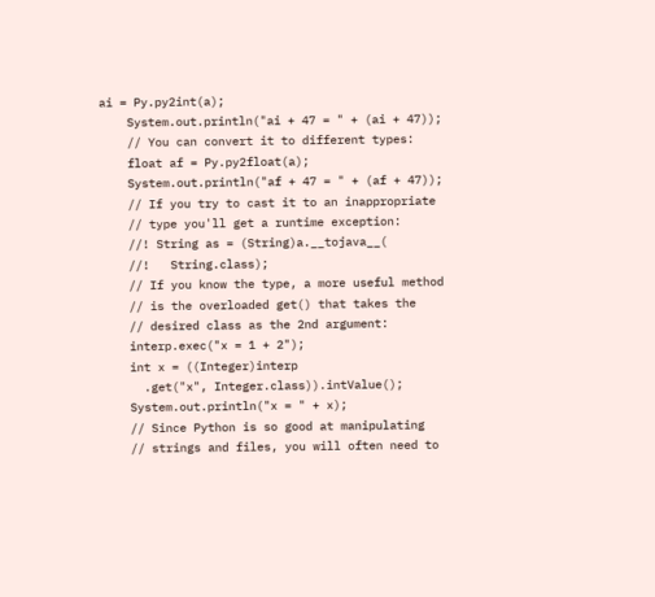ai = Py.py2int(a);
    System.out.println("ai + 47 = " + (ai + 47));
    // You can convert it to different types:
    float af = Py.py2float(a);
    System.out.println("af + 47 = " + (af + 47));
    // If you try to cast it to an inappropriate
    // type you'll get a runtime exception:
    //! String as = (String)a.__tojava__(
    //!   String.class);
    // If you know the type, a more useful method
    // is the overloaded get() that takes the
    // desired class as the 2nd argument:
    interp.exec("x = 1 + 2");
    int x = ((Integer)interp
      .get("x", Integer.class)).intValue();
    System.out.println("x = " + x);
    // Since Python is so good at manipulating
    // strings and files, you will often need to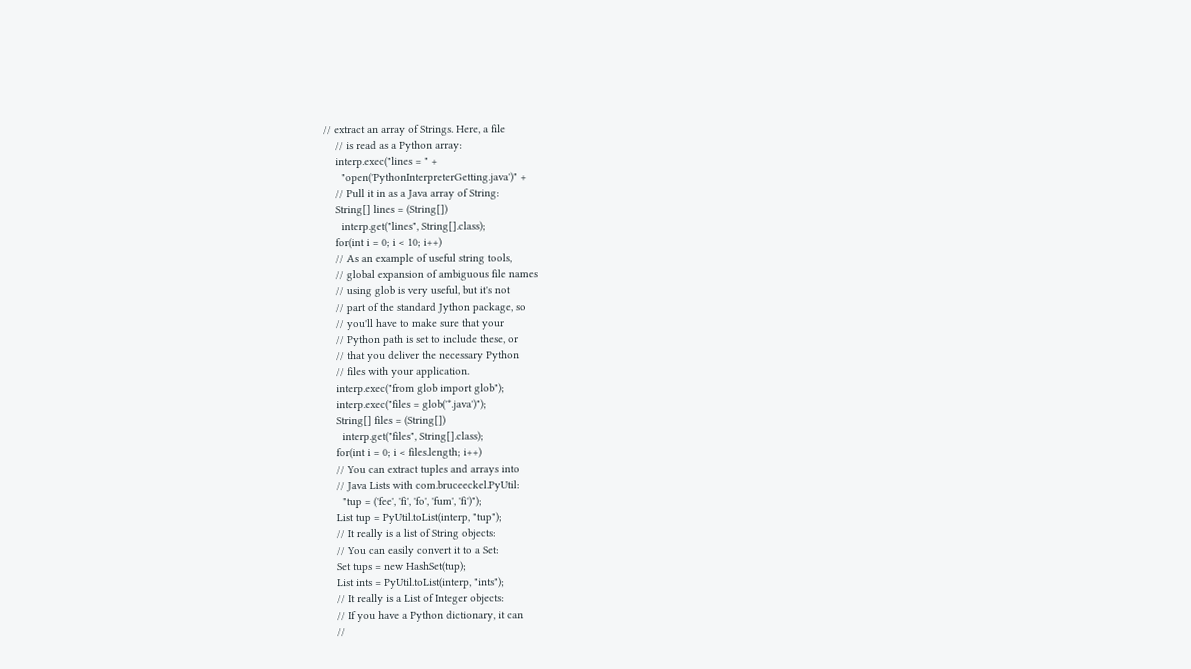// extract an array of Strings. Here, a file
    // is read as a Python array:
    interp.exec("lines = " +
      "open('PythonInterpreterGetting.java')" +
    // Pull it in as a Java array of String:
    String[] lines = (String[])
      interp.get("lines", String[].class);
    for(int i = 0; i < 10; i++)
    // As an example of useful string tools,
    // global expansion of ambiguous file names
    // using glob is very useful, but it's not
    // part of the standard Jython package, so
    // you'll have to make sure that your
    // Python path is set to include these, or
    // that you deliver the necessary Python
    // files with your application.
    interp.exec("from glob import glob");
    interp.exec("files = glob('*.java')");
    String[] files = (String[])
      interp.get("files", String[].class);
    for(int i = 0; i < files.length; i++)
    // You can extract tuples and arrays into
    // Java Lists with com.bruceeckel.PyUtil:
      "tup = ('fee', 'fi', 'fo', 'fum', 'fi')");
    List tup = PyUtil.toList(interp, "tup");
    // It really is a list of String objects:
    // You can easily convert it to a Set:
    Set tups = new HashSet(tup);
    List ints = PyUtil.toList(interp, "ints");
    // It really is a List of Integer objects:
    // If you have a Python dictionary, it can
    //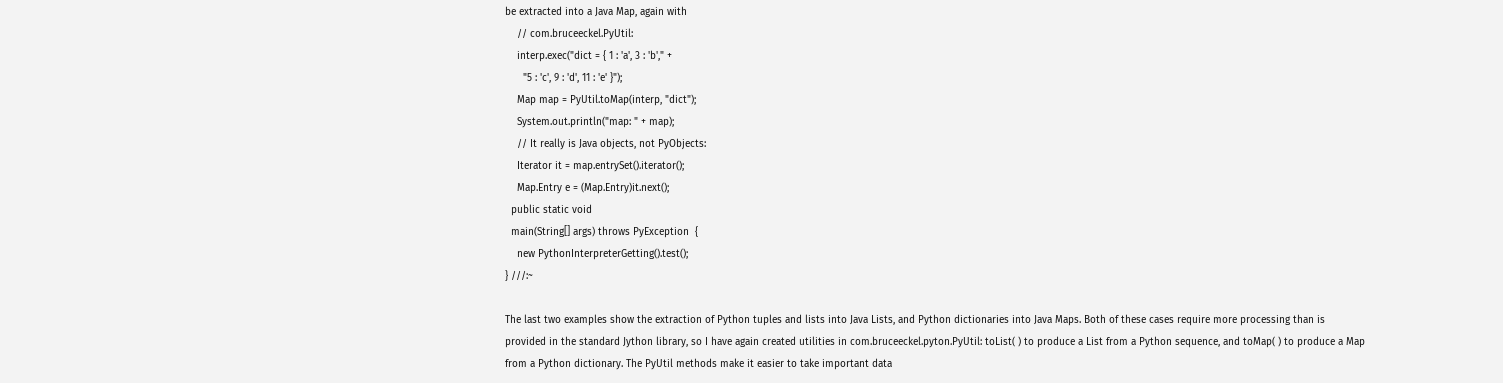be extracted into a Java Map, again with
    // com.bruceeckel.PyUtil:
    interp.exec("dict = { 1 : 'a', 3 : 'b'," +
      "5 : 'c', 9 : 'd', 11 : 'e' }");
    Map map = PyUtil.toMap(interp, "dict");
    System.out.println("map: " + map);
    // It really is Java objects, not PyObjects:
    Iterator it = map.entrySet().iterator();
    Map.Entry e = (Map.Entry)it.next();
  public static void
  main(String[] args) throws PyException  {
    new PythonInterpreterGetting().test();
} ///:~

The last two examples show the extraction of Python tuples and lists into Java Lists, and Python dictionaries into Java Maps. Both of these cases require more processing than is provided in the standard Jython library, so I have again created utilities in com.bruceeckel.pyton.PyUtil: toList( ) to produce a List from a Python sequence, and toMap( ) to produce a Map from a Python dictionary. The PyUtil methods make it easier to take important data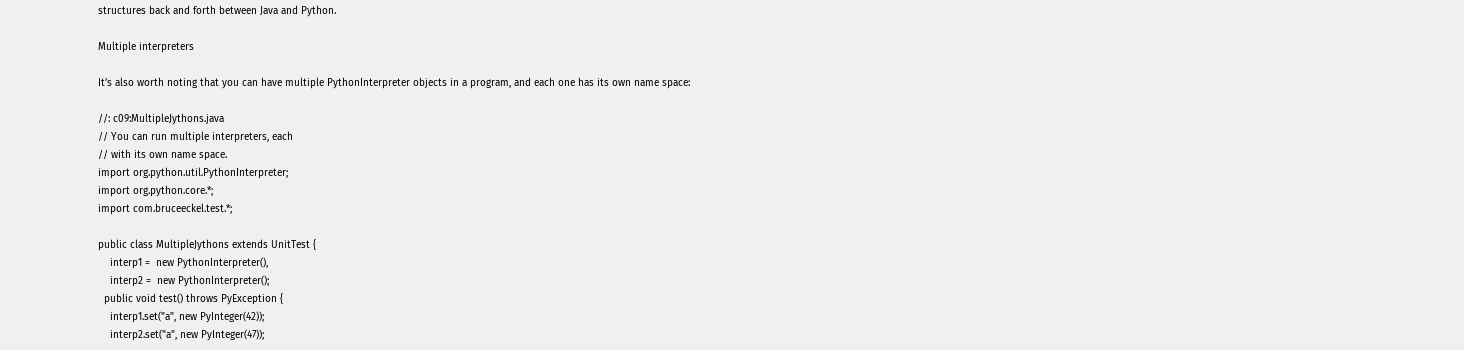structures back and forth between Java and Python.

Multiple interpreters

It’s also worth noting that you can have multiple PythonInterpreter objects in a program, and each one has its own name space:

//: c09:MultipleJythons.java
// You can run multiple interpreters, each
// with its own name space.
import org.python.util.PythonInterpreter;
import org.python.core.*;
import com.bruceeckel.test.*;

public class MultipleJythons extends UnitTest {
    interp1 =  new PythonInterpreter(),
    interp2 =  new PythonInterpreter();
  public void test() throws PyException {
    interp1.set("a", new PyInteger(42));
    interp2.set("a", new PyInteger(47));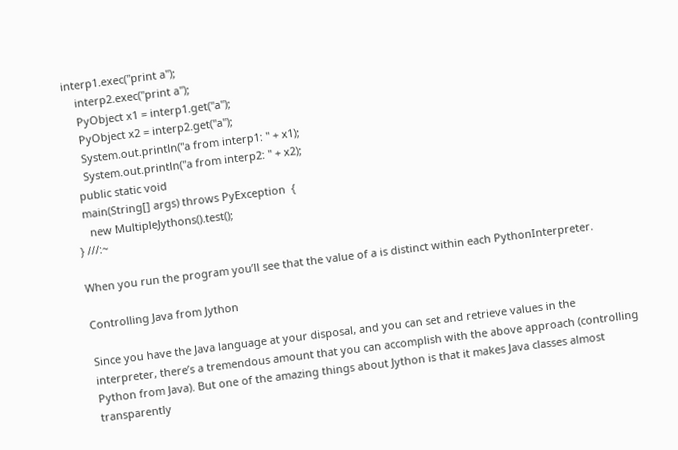interp1.exec("print a");
    interp2.exec("print a");
    PyObject x1 = interp1.get("a");
    PyObject x2 = interp2.get("a");
    System.out.println("a from interp1: " + x1);
    System.out.println("a from interp2: " + x2);
  public static void
  main(String[] args) throws PyException  {
    new MultipleJythons().test();
} ///:~

When you run the program you’ll see that the value of a is distinct within each PythonInterpreter.

Controlling Java from Jython

Since you have the Java language at your disposal, and you can set and retrieve values in the interpreter, there’s a tremendous amount that you can accomplish with the above approach (controlling Python from Java). But one of the amazing things about Jython is that it makes Java classes almost transparently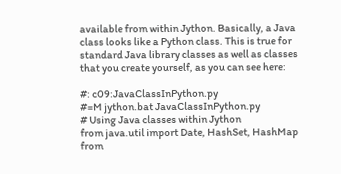available from within Jython. Basically, a Java class looks like a Python class. This is true for standard Java library classes as well as classes that you create yourself, as you can see here:

#: c09:JavaClassInPython.py
#=M jython.bat JavaClassInPython.py
# Using Java classes within Jython
from java.util import Date, HashSet, HashMap
from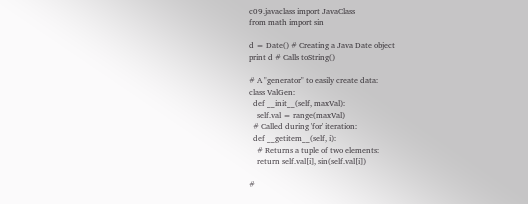c09.javaclass import JavaClass
from math import sin

d = Date() # Creating a Java Date object
print d # Calls toString()

# A "generator" to easily create data:
class ValGen:
  def __init__(self, maxVal):
    self.val = range(maxVal)
  # Called during 'for' iteration:
  def __getitem__(self, i):
    # Returns a tuple of two elements:
    return self.val[i], sin(self.val[i])

#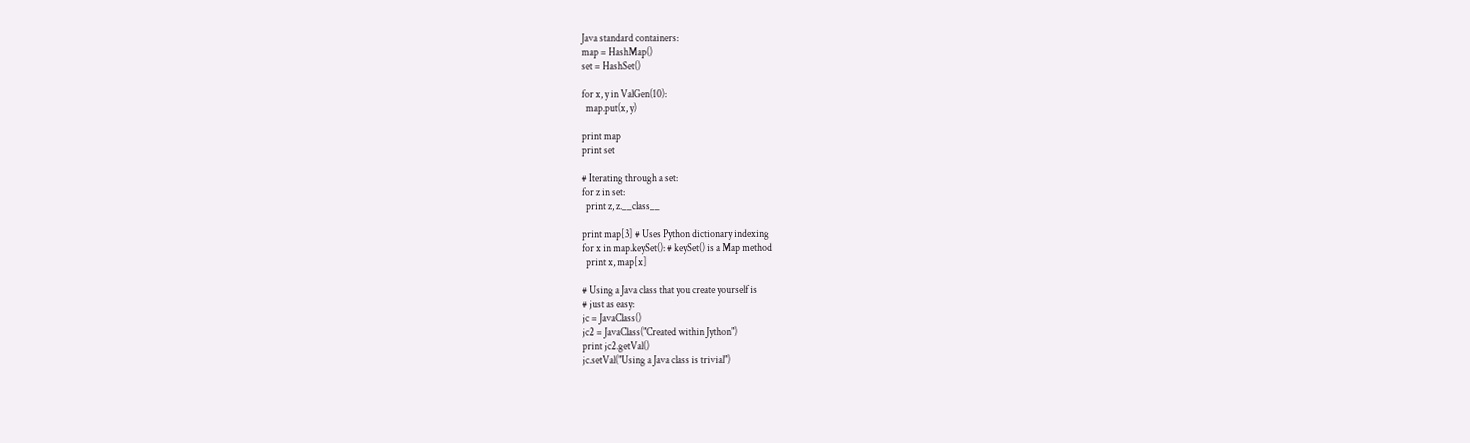Java standard containers:
map = HashMap()
set = HashSet()

for x, y in ValGen(10):
  map.put(x, y)

print map
print set

# Iterating through a set:
for z in set:
  print z, z.__class__

print map[3] # Uses Python dictionary indexing
for x in map.keySet(): # keySet() is a Map method
  print x, map[x]

# Using a Java class that you create yourself is
# just as easy:
jc = JavaClass()
jc2 = JavaClass("Created within Jython")
print jc2.getVal()
jc.setVal("Using a Java class is trivial")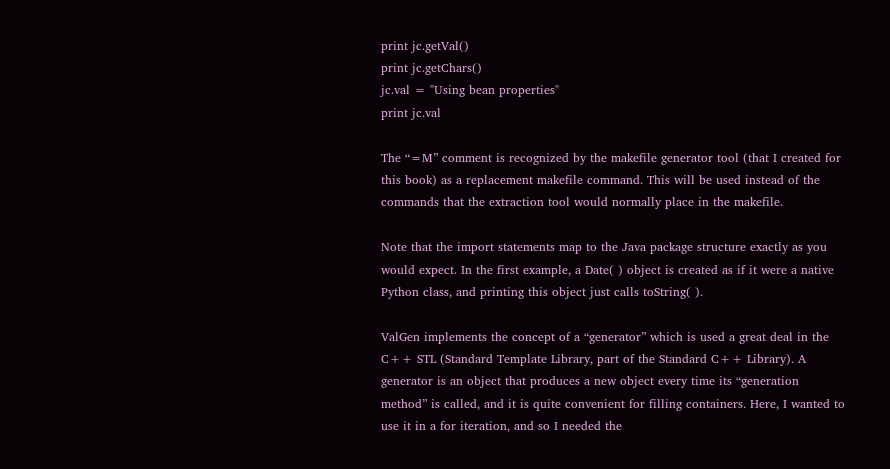print jc.getVal()
print jc.getChars()
jc.val = "Using bean properties"
print jc.val

The “=M” comment is recognized by the makefile generator tool (that I created for this book) as a replacement makefile command. This will be used instead of the commands that the extraction tool would normally place in the makefile.

Note that the import statements map to the Java package structure exactly as you would expect. In the first example, a Date( ) object is created as if it were a native Python class, and printing this object just calls toString( ).

ValGen implements the concept of a “generator” which is used a great deal in the C++ STL (Standard Template Library, part of the Standard C++ Library). A generator is an object that produces a new object every time its “generation method” is called, and it is quite convenient for filling containers. Here, I wanted to use it in a for iteration, and so I needed the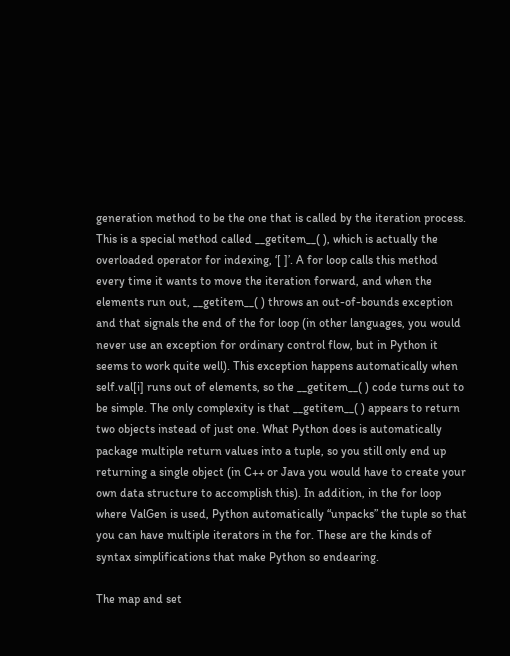generation method to be the one that is called by the iteration process. This is a special method called __getitem__( ), which is actually the overloaded operator for indexing, ‘[ ]’. A for loop calls this method every time it wants to move the iteration forward, and when the elements run out, __getitem__( ) throws an out-of-bounds exception and that signals the end of the for loop (in other languages, you would never use an exception for ordinary control flow, but in Python it seems to work quite well). This exception happens automatically when self.val[i] runs out of elements, so the __getitem__( ) code turns out to be simple. The only complexity is that __getitem__( ) appears to return two objects instead of just one. What Python does is automatically package multiple return values into a tuple, so you still only end up returning a single object (in C++ or Java you would have to create your own data structure to accomplish this). In addition, in the for loop where ValGen is used, Python automatically “unpacks” the tuple so that you can have multiple iterators in the for. These are the kinds of syntax simplifications that make Python so endearing.

The map and set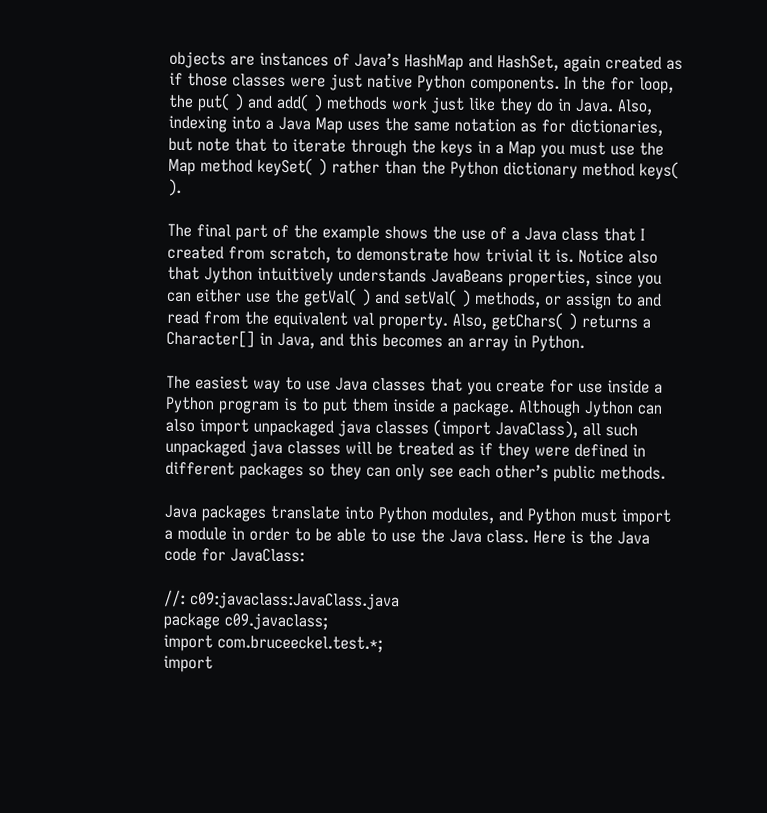objects are instances of Java’s HashMap and HashSet, again created as if those classes were just native Python components. In the for loop, the put( ) and add( ) methods work just like they do in Java. Also, indexing into a Java Map uses the same notation as for dictionaries, but note that to iterate through the keys in a Map you must use the Map method keySet( ) rather than the Python dictionary method keys( ).

The final part of the example shows the use of a Java class that I created from scratch, to demonstrate how trivial it is. Notice also that Jython intuitively understands JavaBeans properties, since you can either use the getVal( ) and setVal( ) methods, or assign to and read from the equivalent val property. Also, getChars( ) returns a Character[] in Java, and this becomes an array in Python.

The easiest way to use Java classes that you create for use inside a Python program is to put them inside a package. Although Jython can also import unpackaged java classes (import JavaClass), all such unpackaged java classes will be treated as if they were defined in different packages so they can only see each other’s public methods.

Java packages translate into Python modules, and Python must import a module in order to be able to use the Java class. Here is the Java code for JavaClass:

//: c09:javaclass:JavaClass.java
package c09.javaclass;
import com.bruceeckel.test.*;
import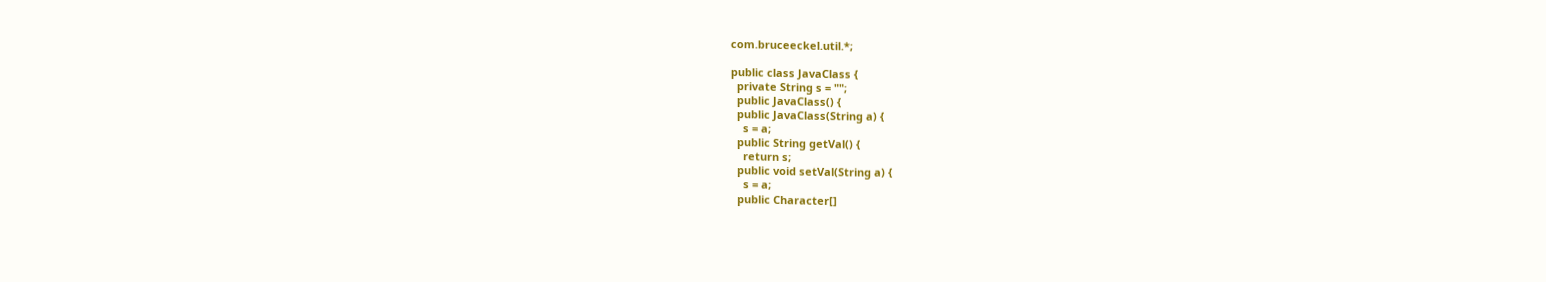com.bruceeckel.util.*;

public class JavaClass {
  private String s = "";
  public JavaClass() {
  public JavaClass(String a) {
    s = a;
  public String getVal() {
    return s;
  public void setVal(String a) {
    s = a;
  public Character[]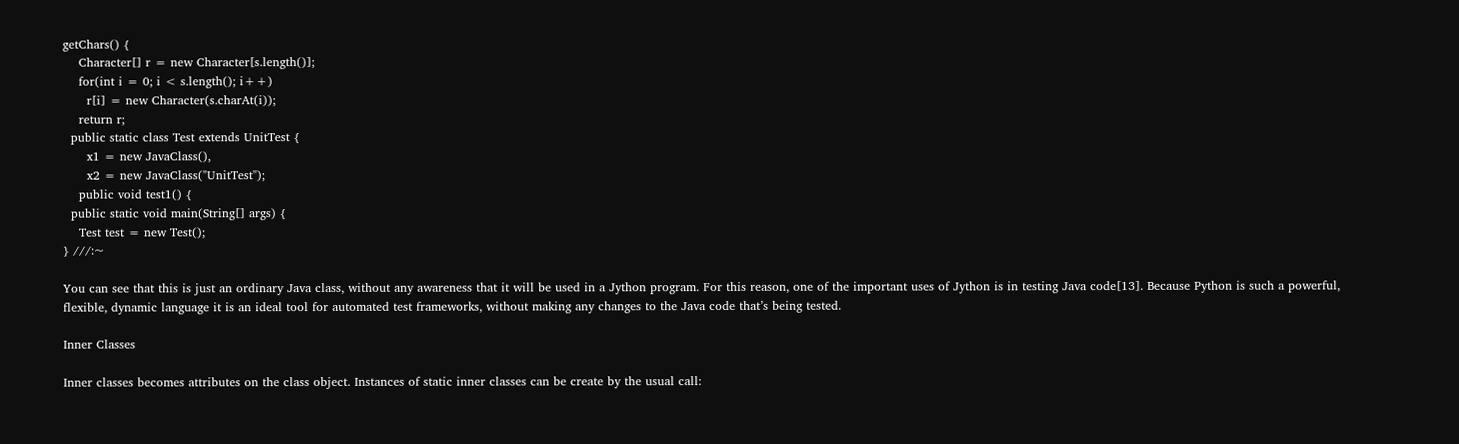getChars() {
    Character[] r = new Character[s.length()];
    for(int i = 0; i < s.length(); i++)
      r[i] = new Character(s.charAt(i));
    return r;
  public static class Test extends UnitTest {
      x1 = new JavaClass(),
      x2 = new JavaClass("UnitTest");
    public void test1() {
  public static void main(String[] args) {
    Test test = new Test();
} ///:~

You can see that this is just an ordinary Java class, without any awareness that it will be used in a Jython program. For this reason, one of the important uses of Jython is in testing Java code[13]. Because Python is such a powerful, flexible, dynamic language it is an ideal tool for automated test frameworks, without making any changes to the Java code that’s being tested.

Inner Classes

Inner classes becomes attributes on the class object. Instances of static inner classes can be create by the usual call: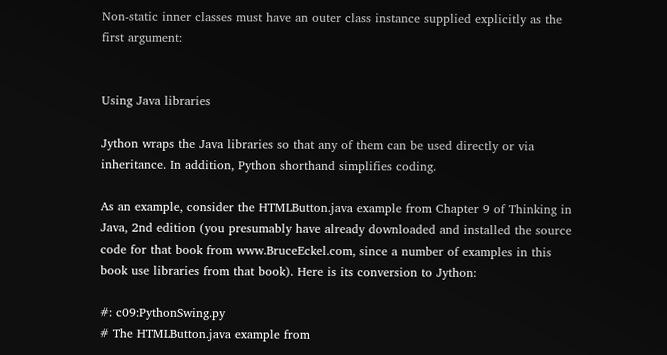Non-static inner classes must have an outer class instance supplied explicitly as the first argument:


Using Java libraries

Jython wraps the Java libraries so that any of them can be used directly or via inheritance. In addition, Python shorthand simplifies coding.

As an example, consider the HTMLButton.java example from Chapter 9 of Thinking in Java, 2nd edition (you presumably have already downloaded and installed the source code for that book from www.BruceEckel.com, since a number of examples in this book use libraries from that book). Here is its conversion to Jython:

#: c09:PythonSwing.py
# The HTMLButton.java example from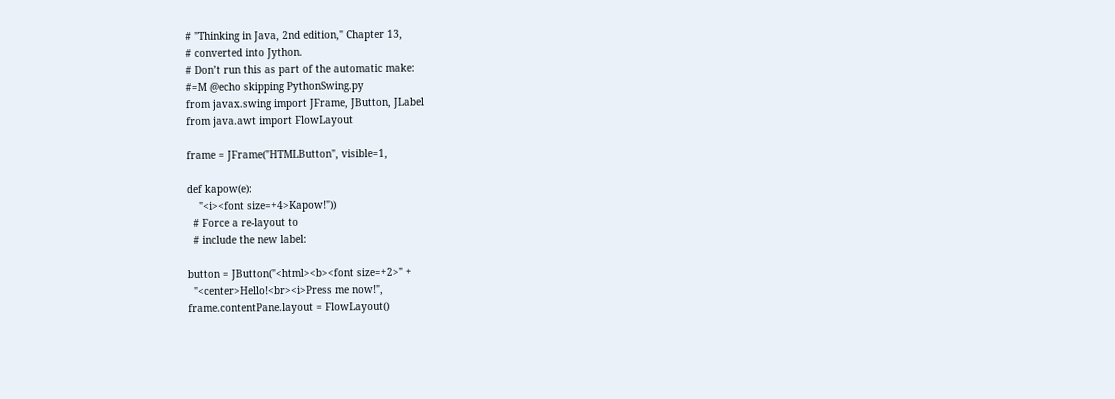# "Thinking in Java, 2nd edition," Chapter 13,
# converted into Jython.
# Don’t run this as part of the automatic make:
#=M @echo skipping PythonSwing.py
from javax.swing import JFrame, JButton, JLabel
from java.awt import FlowLayout

frame = JFrame("HTMLButton", visible=1,

def kapow(e):
    "<i><font size=+4>Kapow!"))
  # Force a re-layout to
  # include the new label:

button = JButton("<html><b><font size=+2>" +
  "<center>Hello!<br><i>Press me now!",
frame.contentPane.layout = FlowLayout()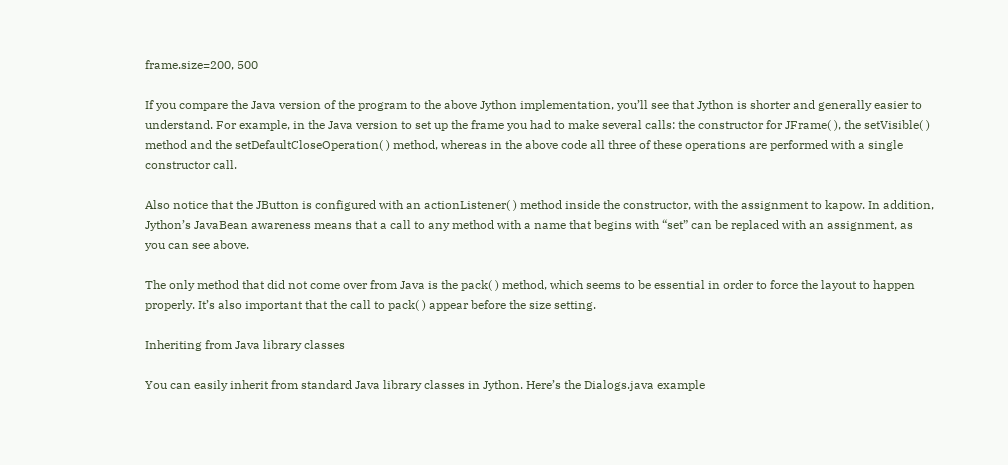frame.size=200, 500

If you compare the Java version of the program to the above Jython implementation, you’ll see that Jython is shorter and generally easier to understand. For example, in the Java version to set up the frame you had to make several calls: the constructor for JFrame( ), the setVisible( ) method and the setDefaultCloseOperation( ) method, whereas in the above code all three of these operations are performed with a single constructor call.

Also notice that the JButton is configured with an actionListener( ) method inside the constructor, with the assignment to kapow. In addition, Jython’s JavaBean awareness means that a call to any method with a name that begins with “set” can be replaced with an assignment, as you can see above.

The only method that did not come over from Java is the pack( ) method, which seems to be essential in order to force the layout to happen properly. It’s also important that the call to pack( ) appear before the size setting.

Inheriting from Java library classes

You can easily inherit from standard Java library classes in Jython. Here’s the Dialogs.java example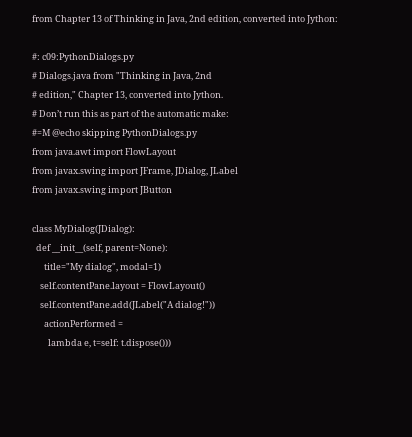from Chapter 13 of Thinking in Java, 2nd edition, converted into Jython:

#: c09:PythonDialogs.py
# Dialogs.java from "Thinking in Java, 2nd
# edition," Chapter 13, converted into Jython.
# Don’t run this as part of the automatic make:
#=M @echo skipping PythonDialogs.py
from java.awt import FlowLayout
from javax.swing import JFrame, JDialog, JLabel
from javax.swing import JButton

class MyDialog(JDialog):
  def __init__(self, parent=None):
      title="My dialog", modal=1)
    self.contentPane.layout = FlowLayout()
    self.contentPane.add(JLabel("A dialog!"))
      actionPerformed =
        lambda e, t=self: t.dispose()))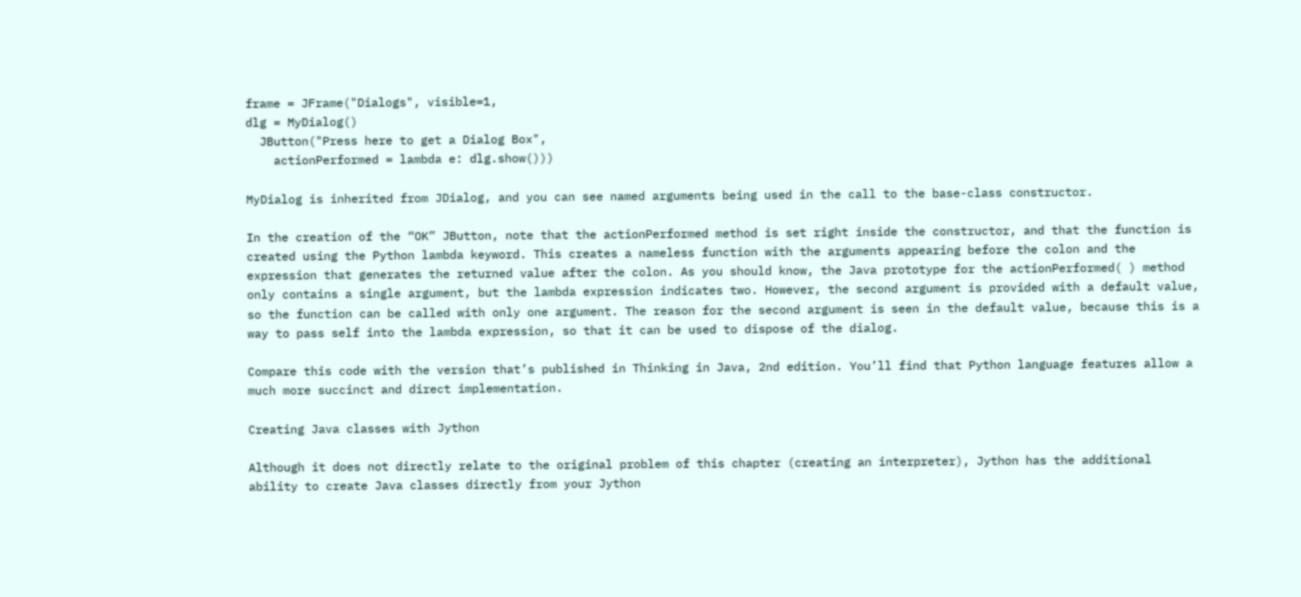frame = JFrame("Dialogs", visible=1,
dlg = MyDialog()
  JButton("Press here to get a Dialog Box",
    actionPerformed = lambda e: dlg.show()))

MyDialog is inherited from JDialog, and you can see named arguments being used in the call to the base-class constructor.

In the creation of the “OK” JButton, note that the actionPerformed method is set right inside the constructor, and that the function is created using the Python lambda keyword. This creates a nameless function with the arguments appearing before the colon and the expression that generates the returned value after the colon. As you should know, the Java prototype for the actionPerformed( ) method only contains a single argument, but the lambda expression indicates two. However, the second argument is provided with a default value, so the function can be called with only one argument. The reason for the second argument is seen in the default value, because this is a way to pass self into the lambda expression, so that it can be used to dispose of the dialog.

Compare this code with the version that’s published in Thinking in Java, 2nd edition. You’ll find that Python language features allow a much more succinct and direct implementation.

Creating Java classes with Jython

Although it does not directly relate to the original problem of this chapter (creating an interpreter), Jython has the additional ability to create Java classes directly from your Jython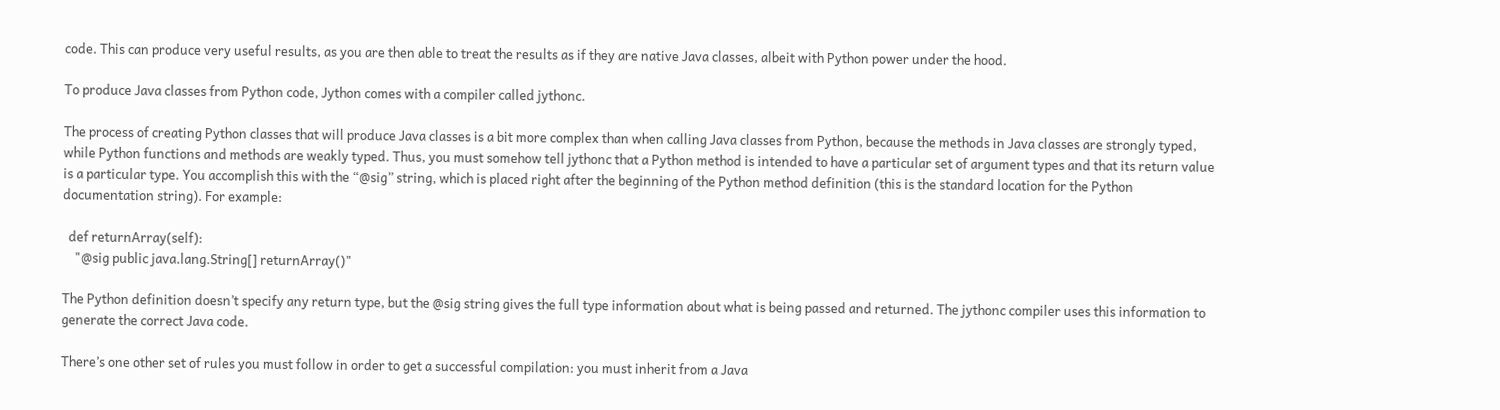code. This can produce very useful results, as you are then able to treat the results as if they are native Java classes, albeit with Python power under the hood.

To produce Java classes from Python code, Jython comes with a compiler called jythonc.

The process of creating Python classes that will produce Java classes is a bit more complex than when calling Java classes from Python, because the methods in Java classes are strongly typed, while Python functions and methods are weakly typed. Thus, you must somehow tell jythonc that a Python method is intended to have a particular set of argument types and that its return value is a particular type. You accomplish this with the “@sig” string, which is placed right after the beginning of the Python method definition (this is the standard location for the Python documentation string). For example:

  def returnArray(self):
    "@sig public java.lang.String[] returnArray()"

The Python definition doesn’t specify any return type, but the @sig string gives the full type information about what is being passed and returned. The jythonc compiler uses this information to generate the correct Java code.

There’s one other set of rules you must follow in order to get a successful compilation: you must inherit from a Java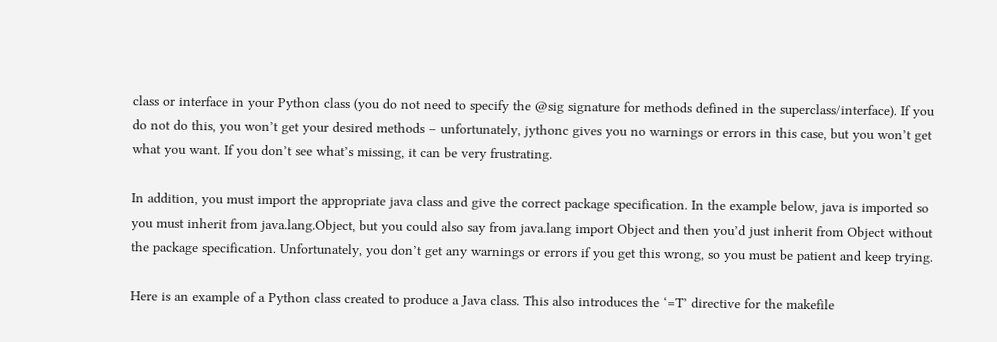class or interface in your Python class (you do not need to specify the @sig signature for methods defined in the superclass/interface). If you do not do this, you won’t get your desired methods – unfortunately, jythonc gives you no warnings or errors in this case, but you won’t get what you want. If you don’t see what’s missing, it can be very frustrating.

In addition, you must import the appropriate java class and give the correct package specification. In the example below, java is imported so you must inherit from java.lang.Object, but you could also say from java.lang import Object and then you’d just inherit from Object without the package specification. Unfortunately, you don’t get any warnings or errors if you get this wrong, so you must be patient and keep trying.

Here is an example of a Python class created to produce a Java class. This also introduces the ‘=T’ directive for the makefile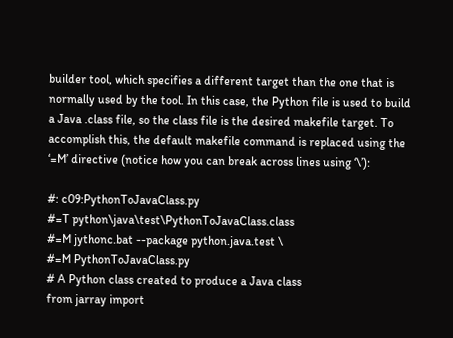builder tool, which specifies a different target than the one that is normally used by the tool. In this case, the Python file is used to build a Java .class file, so the class file is the desired makefile target. To accomplish this, the default makefile command is replaced using the ‘=M’ directive (notice how you can break across lines using ‘\’):

#: c09:PythonToJavaClass.py
#=T python\java\test\PythonToJavaClass.class
#=M jythonc.bat --package python.java.test \
#=M PythonToJavaClass.py
# A Python class created to produce a Java class
from jarray import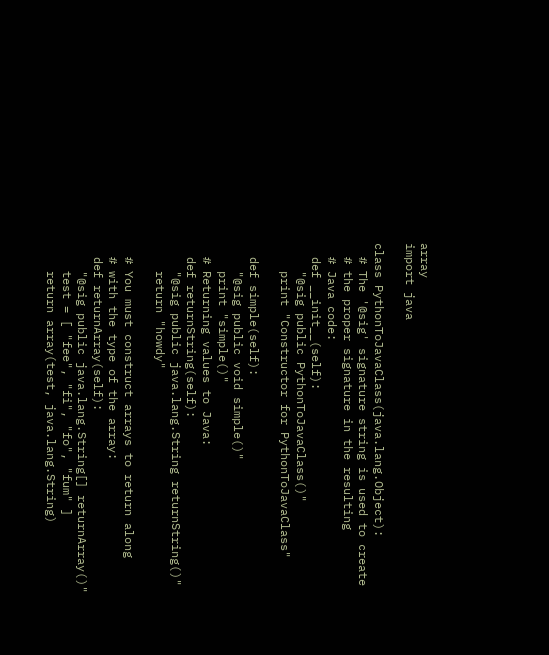array
import java

class PythonToJavaClass(java.lang.Object):
  # The '@sig' signature string is used to create
  # the proper signature in the resulting
  # Java code:
  def __init__(self):
    "@sig public PythonToJavaClass()"
    print "Constructor for PythonToJavaClass"

  def simple(self):
    "@sig public void simple()"
    print "simple()"
  # Returning values to Java:
  def returnString(self):
    "@sig public java.lang.String returnString()"
    return "howdy"

  # You must construct arrays to return along
  # with the type of the array:
  def returnArray(self):
    "@sig public java.lang.String[] returnArray()"
    test = [ "fee", "fi", "fo", "fum" ]
    return array(test, java.lang.String)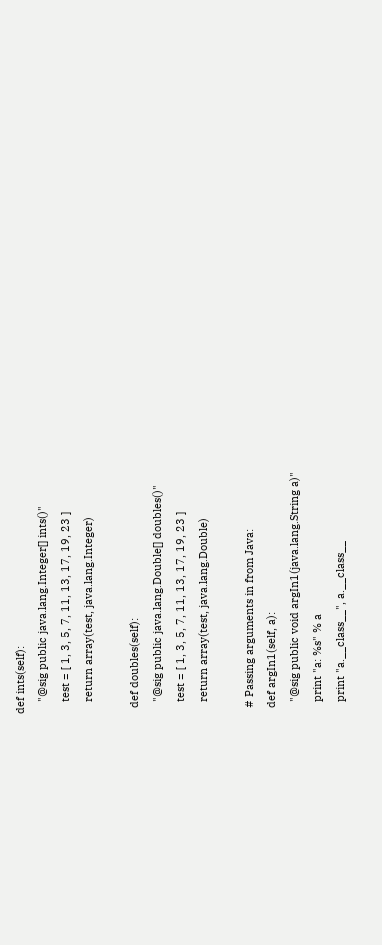def ints(self):
    "@sig public java.lang.Integer[] ints()"
    test = [ 1, 3, 5, 7, 11, 13, 17, 19, 23 ]
    return array(test, java.lang.Integer)

  def doubles(self):
    "@sig public java.lang.Double[] doubles()"
    test = [ 1, 3, 5, 7, 11, 13, 17, 19, 23 ]
    return array(test, java.lang.Double)

  # Passing arguments in from Java:
  def argIn1(self, a):
    "@sig public void argIn1(java.lang.String a)"
    print "a: %s" % a
    print "a.__class__", a.__class__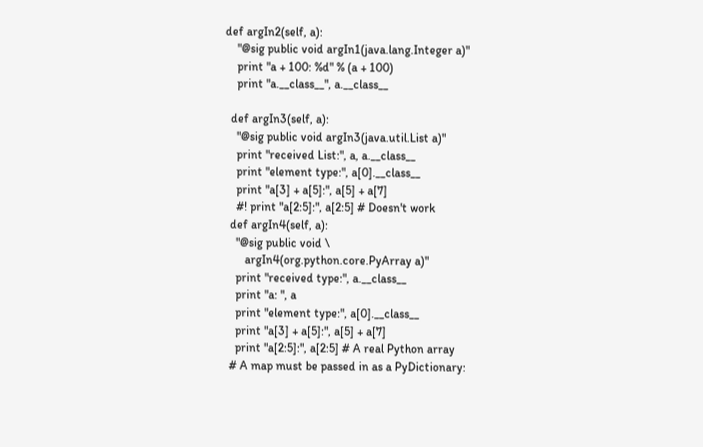def argIn2(self, a):
    "@sig public void argIn1(java.lang.Integer a)"
    print "a + 100: %d" % (a + 100)
    print "a.__class__", a.__class__

  def argIn3(self, a):
    "@sig public void argIn3(java.util.List a)"
    print "received List:", a, a.__class__
    print "element type:", a[0].__class__
    print "a[3] + a[5]:", a[5] + a[7]
    #! print "a[2:5]:", a[2:5] # Doesn't work
  def argIn4(self, a):
    "@sig public void \
       argIn4(org.python.core.PyArray a)"
    print "received type:", a.__class__
    print "a: ", a
    print "element type:", a[0].__class__
    print "a[3] + a[5]:", a[5] + a[7]
    print "a[2:5]:", a[2:5] # A real Python array
  # A map must be passed in as a PyDictionary: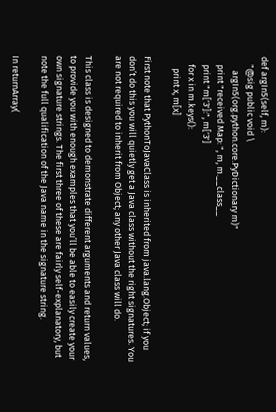def argIn5(self, m):
    "@sig public void \
       argIn5(org.python.core.PyDictionary m)"
    print "received Map: ", m, m.__class__
    print "m['3']:", m['3']
    for x in m.keys():
      print x, m[x]

First note that PythonToJavaClass is inherited from java.lang.Object; if you don’t do this you will quietly get a Java class without the right signatures. You are not required to inherit from Object; any other Java class will do.

This class is designed to demonstrate different arguments and return values, to provide you with enough examples that you’ll be able to easily create your own signature strings. The first three of these are fairly self-explanatory, but note the full qualification of the Java name in the signature string.

In returnArray(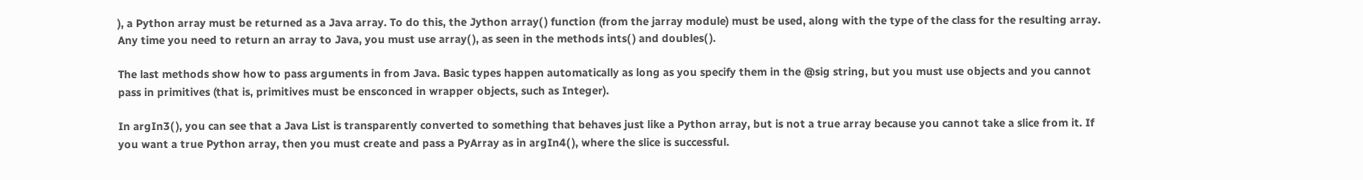), a Python array must be returned as a Java array. To do this, the Jython array( ) function (from the jarray module) must be used, along with the type of the class for the resulting array. Any time you need to return an array to Java, you must use array( ), as seen in the methods ints( ) and doubles( ).

The last methods show how to pass arguments in from Java. Basic types happen automatically as long as you specify them in the @sig string, but you must use objects and you cannot pass in primitives (that is, primitives must be ensconced in wrapper objects, such as Integer).

In argIn3( ), you can see that a Java List is transparently converted to something that behaves just like a Python array, but is not a true array because you cannot take a slice from it. If you want a true Python array, then you must create and pass a PyArray as in argIn4( ), where the slice is successful.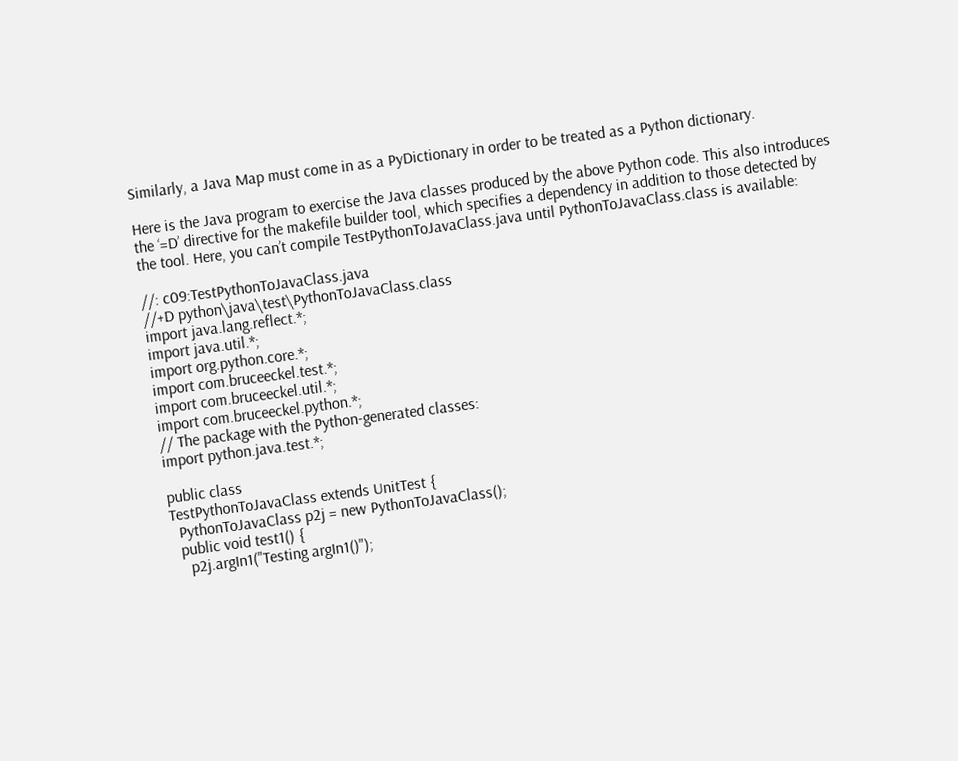Similarly, a Java Map must come in as a PyDictionary in order to be treated as a Python dictionary.

Here is the Java program to exercise the Java classes produced by the above Python code. This also introduces the ‘=D’ directive for the makefile builder tool, which specifies a dependency in addition to those detected by the tool. Here, you can’t compile TestPythonToJavaClass.java until PythonToJavaClass.class is available:

//: c09:TestPythonToJavaClass.java
//+D python\java\test\PythonToJavaClass.class
import java.lang.reflect.*;
import java.util.*;
import org.python.core.*;
import com.bruceeckel.test.*;
import com.bruceeckel.util.*;
import com.bruceeckel.python.*;
// The package with the Python-generated classes:
import python.java.test.*;

public class
TestPythonToJavaClass extends UnitTest {
  PythonToJavaClass p2j = new PythonToJavaClass();
  public void test1() {
    p2j.argIn1("Testing argIn1()");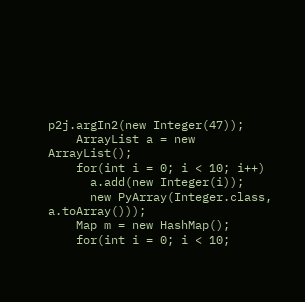p2j.argIn2(new Integer(47));
    ArrayList a = new ArrayList();
    for(int i = 0; i < 10; i++)
      a.add(new Integer(i));
      new PyArray(Integer.class, a.toArray()));
    Map m = new HashMap();
    for(int i = 0; i < 10;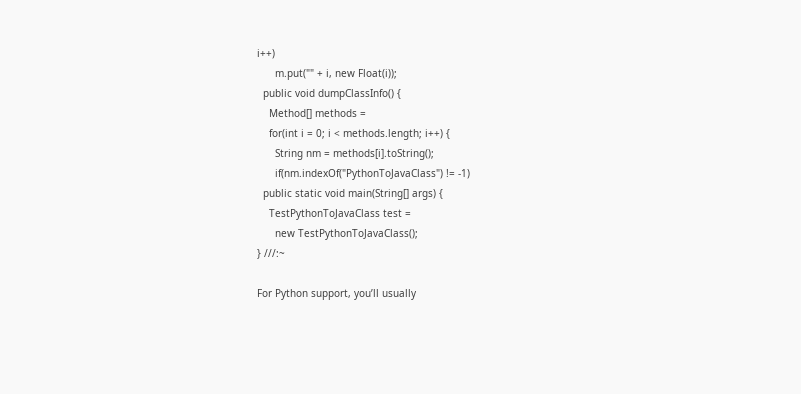i++)
      m.put("" + i, new Float(i));
  public void dumpClassInfo() {
    Method[] methods =
    for(int i = 0; i < methods.length; i++) {
      String nm = methods[i].toString();
      if(nm.indexOf("PythonToJavaClass") != -1)
  public static void main(String[] args) {
    TestPythonToJavaClass test =
      new TestPythonToJavaClass();
} ///:~

For Python support, you’ll usually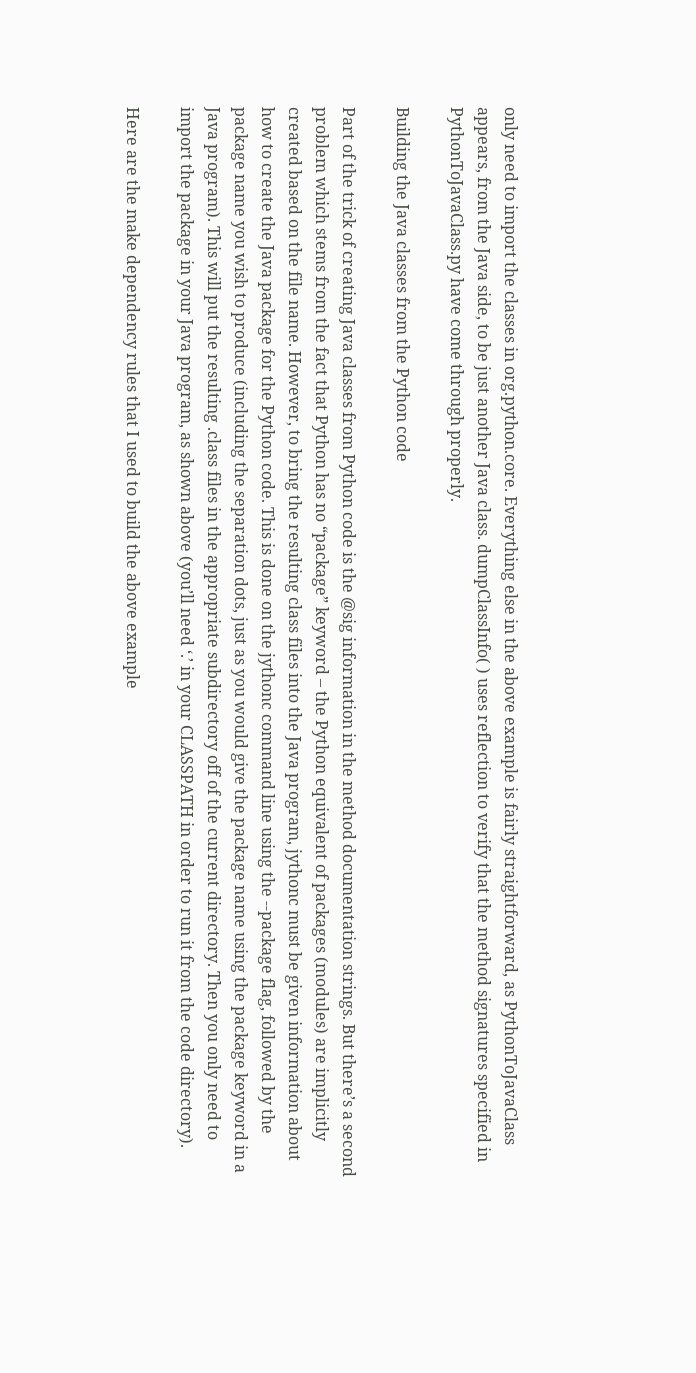only need to import the classes in org.python.core. Everything else in the above example is fairly straightforward, as PythonToJavaClass appears, from the Java side, to be just another Java class. dumpClassInfo( ) uses reflection to verify that the method signatures specified in PythonToJavaClass.py have come through properly.

Building the Java classes from the Python code

Part of the trick of creating Java classes from Python code is the @sig information in the method documentation strings. But there’s a second problem which stems from the fact that Python has no “package” keyword – the Python equivalent of packages (modules) are implicitly created based on the file name. However, to bring the resulting class files into the Java program, jythonc must be given information about how to create the Java package for the Python code. This is done on the jythonc command line using the --package flag, followed by the package name you wish to produce (including the separation dots, just as you would give the package name using the package keyword in a Java program). This will put the resulting .class files in the appropriate subdirectory off of the current directory. Then you only need to import the package in your Java program, as shown above (you’ll need ‘.’ in your CLASSPATH in order to run it from the code directory).

Here are the make dependency rules that I used to build the above example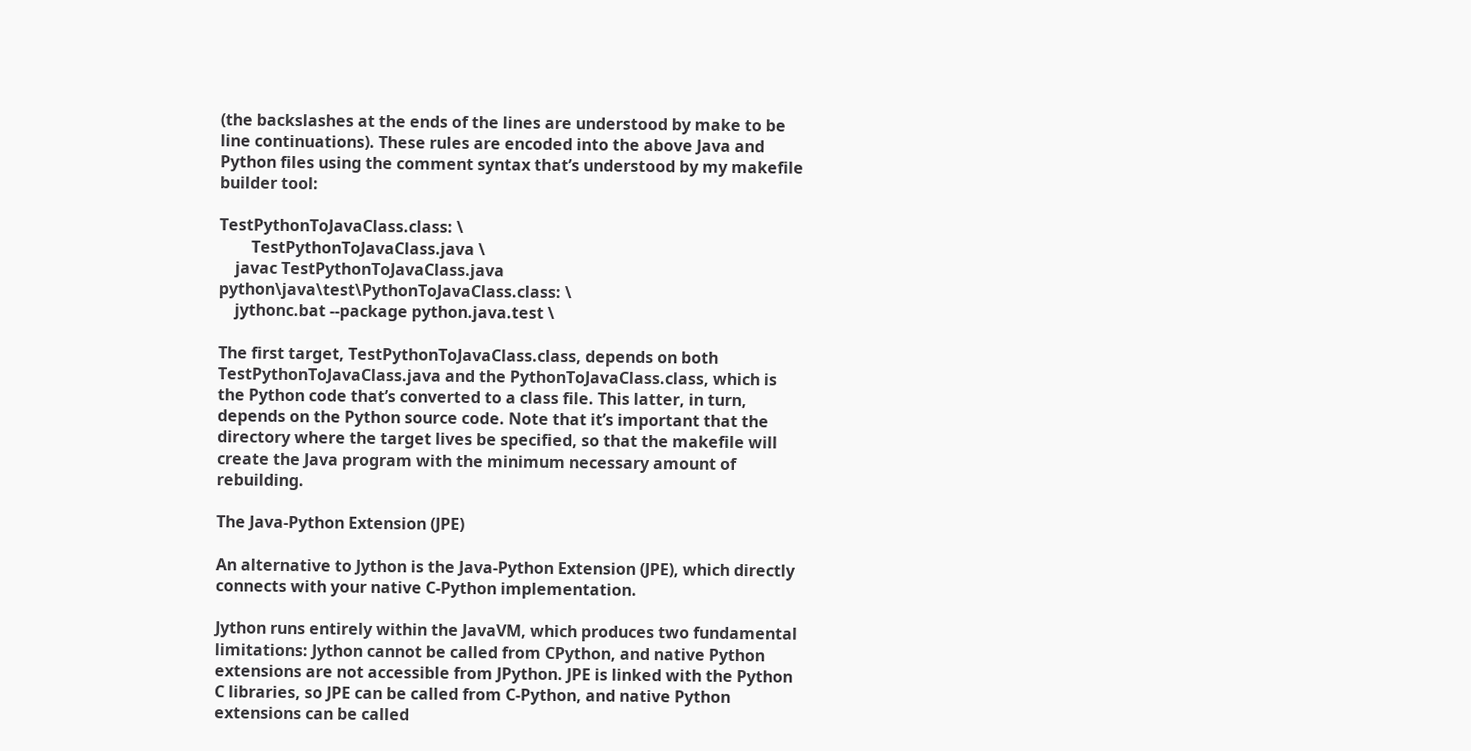(the backslashes at the ends of the lines are understood by make to be line continuations). These rules are encoded into the above Java and Python files using the comment syntax that’s understood by my makefile builder tool:

TestPythonToJavaClass.class: \
        TestPythonToJavaClass.java \
    javac TestPythonToJavaClass.java
python\java\test\PythonToJavaClass.class: \
    jythonc.bat --package python.java.test \

The first target, TestPythonToJavaClass.class, depends on both TestPythonToJavaClass.java and the PythonToJavaClass.class, which is the Python code that’s converted to a class file. This latter, in turn, depends on the Python source code. Note that it’s important that the directory where the target lives be specified, so that the makefile will create the Java program with the minimum necessary amount of rebuilding.

The Java-Python Extension (JPE)

An alternative to Jython is the Java-Python Extension (JPE), which directly connects with your native C-Python implementation.

Jython runs entirely within the JavaVM, which produces two fundamental limitations: Jython cannot be called from CPython, and native Python extensions are not accessible from JPython. JPE is linked with the Python C libraries, so JPE can be called from C-Python, and native Python extensions can be called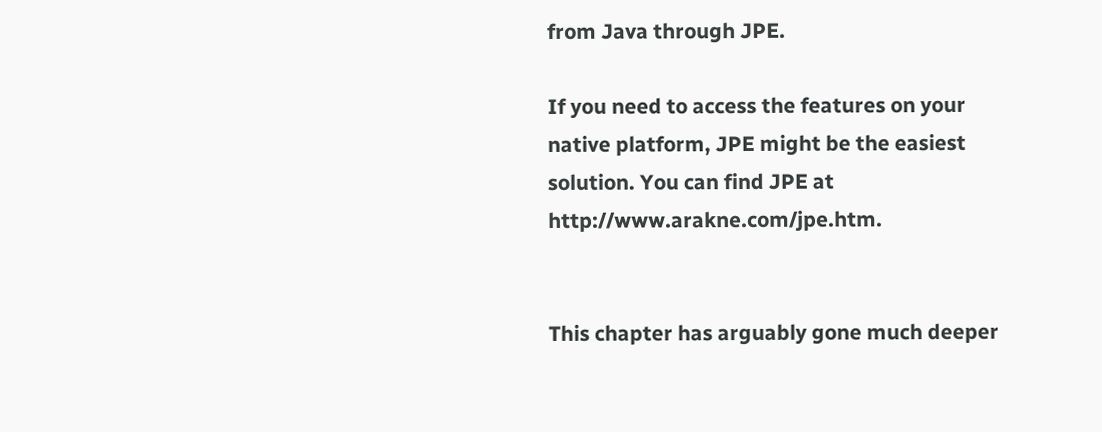from Java through JPE.

If you need to access the features on your native platform, JPE might be the easiest solution. You can find JPE at http://www.arakne.com/jpe.htm.


This chapter has arguably gone much deeper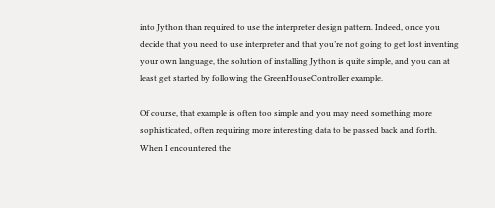into Jython than required to use the interpreter design pattern. Indeed, once you decide that you need to use interpreter and that you’re not going to get lost inventing your own language, the solution of installing Jython is quite simple, and you can at least get started by following the GreenHouseController example.

Of course, that example is often too simple and you may need something more sophisticated, often requiring more interesting data to be passed back and forth. When I encountered the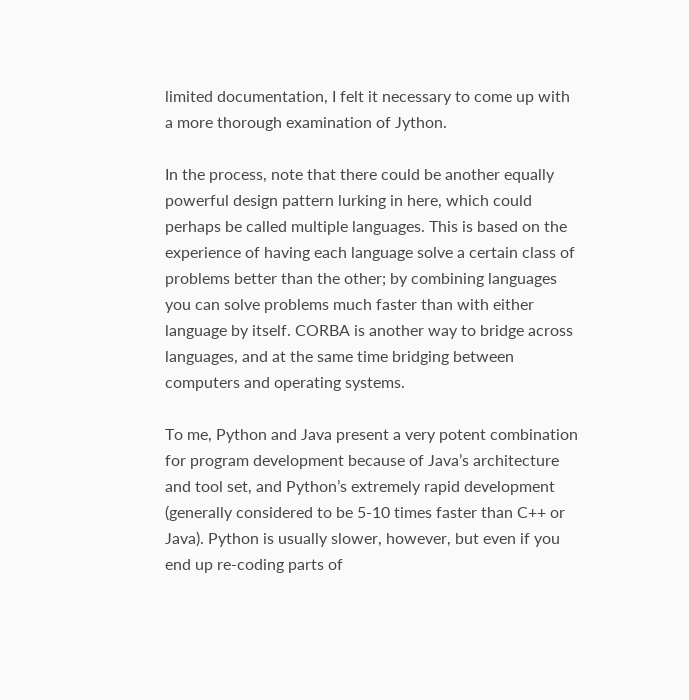limited documentation, I felt it necessary to come up with a more thorough examination of Jython.

In the process, note that there could be another equally powerful design pattern lurking in here, which could perhaps be called multiple languages. This is based on the experience of having each language solve a certain class of problems better than the other; by combining languages you can solve problems much faster than with either language by itself. CORBA is another way to bridge across languages, and at the same time bridging between computers and operating systems.

To me, Python and Java present a very potent combination for program development because of Java’s architecture and tool set, and Python’s extremely rapid development (generally considered to be 5-10 times faster than C++ or Java). Python is usually slower, however, but even if you end up re-coding parts of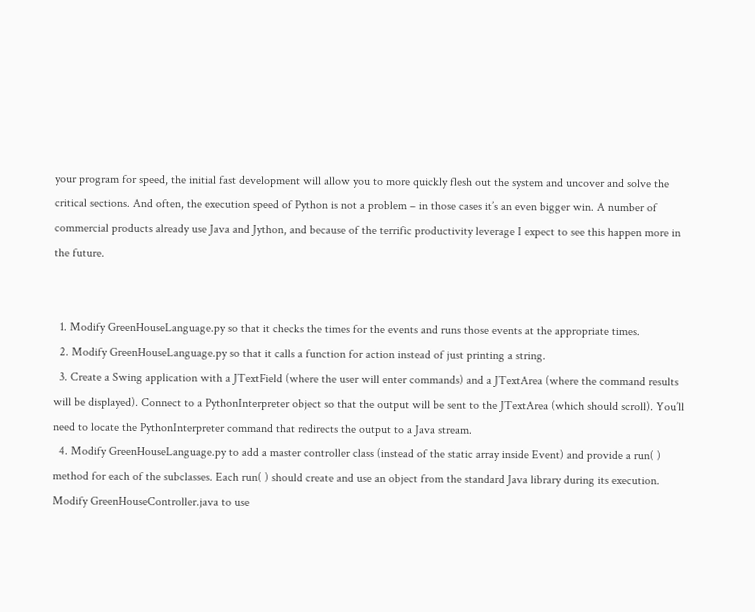your program for speed, the initial fast development will allow you to more quickly flesh out the system and uncover and solve the critical sections. And often, the execution speed of Python is not a problem – in those cases it’s an even bigger win. A number of commercial products already use Java and Jython, and because of the terrific productivity leverage I expect to see this happen more in the future.


  1. Modify GreenHouseLanguage.py so that it checks the times for the events and runs those events at the appropriate times.
  2. Modify GreenHouseLanguage.py so that it calls a function for action instead of just printing a string.
  3. Create a Swing application with a JTextField (where the user will enter commands) and a JTextArea (where the command results will be displayed). Connect to a PythonInterpreter object so that the output will be sent to the JTextArea (which should scroll). You’ll need to locate the PythonInterpreter command that redirects the output to a Java stream.
  4. Modify GreenHouseLanguage.py to add a master controller class (instead of the static array inside Event) and provide a run( ) method for each of the subclasses. Each run( ) should create and use an object from the standard Java library during its execution. Modify GreenHouseController.java to use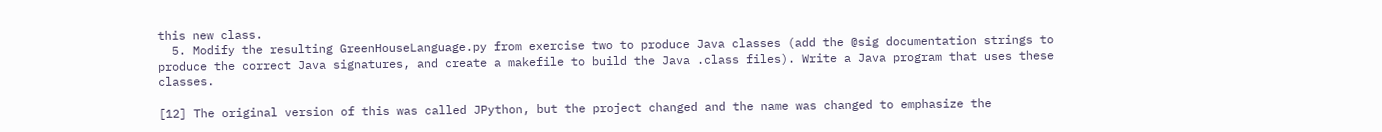this new class.
  5. Modify the resulting GreenHouseLanguage.py from exercise two to produce Java classes (add the @sig documentation strings to produce the correct Java signatures, and create a makefile to build the Java .class files). Write a Java program that uses these classes.

[12] The original version of this was called JPython, but the project changed and the name was changed to emphasize the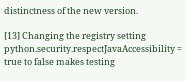distinctness of the new version.

[13] Changing the registry setting python.security.respectJavaAccessibility = true to false makes testing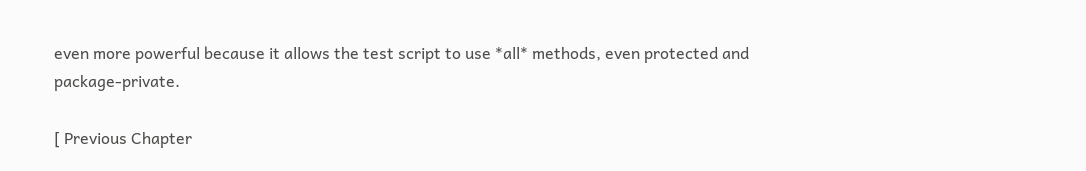even more powerful because it allows the test script to use *all* methods, even protected and package-private.

[ Previous Chapter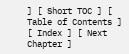] [ Short TOC ] [ Table of Contents ] [ Index ] [ Next Chapter ]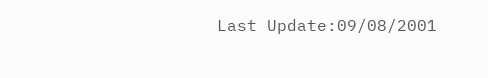Last Update:09/08/2001